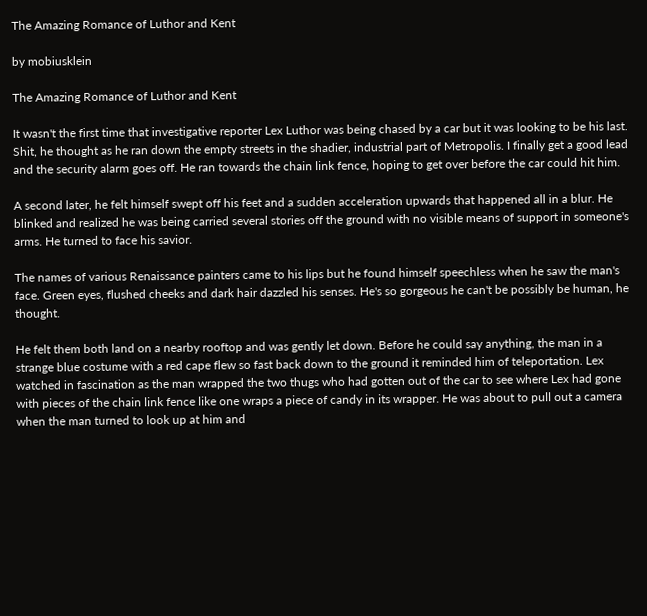The Amazing Romance of Luthor and Kent

by mobiusklein

The Amazing Romance of Luthor and Kent

It wasn't the first time that investigative reporter Lex Luthor was being chased by a car but it was looking to be his last. Shit, he thought as he ran down the empty streets in the shadier, industrial part of Metropolis. I finally get a good lead and the security alarm goes off. He ran towards the chain link fence, hoping to get over before the car could hit him.

A second later, he felt himself swept off his feet and a sudden acceleration upwards that happened all in a blur. He blinked and realized he was being carried several stories off the ground with no visible means of support in someone's arms. He turned to face his savior.

The names of various Renaissance painters came to his lips but he found himself speechless when he saw the man's face. Green eyes, flushed cheeks and dark hair dazzled his senses. He's so gorgeous he can't be possibly be human, he thought.

He felt them both land on a nearby rooftop and was gently let down. Before he could say anything, the man in a strange blue costume with a red cape flew so fast back down to the ground it reminded him of teleportation. Lex watched in fascination as the man wrapped the two thugs who had gotten out of the car to see where Lex had gone with pieces of the chain link fence like one wraps a piece of candy in its wrapper. He was about to pull out a camera when the man turned to look up at him and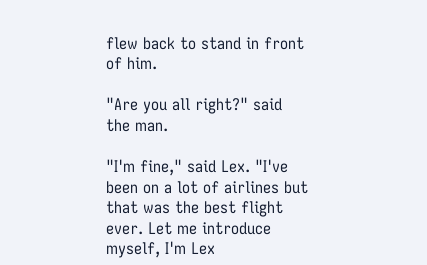flew back to stand in front of him.

"Are you all right?" said the man.

"I'm fine," said Lex. "I've been on a lot of airlines but that was the best flight ever. Let me introduce myself, I'm Lex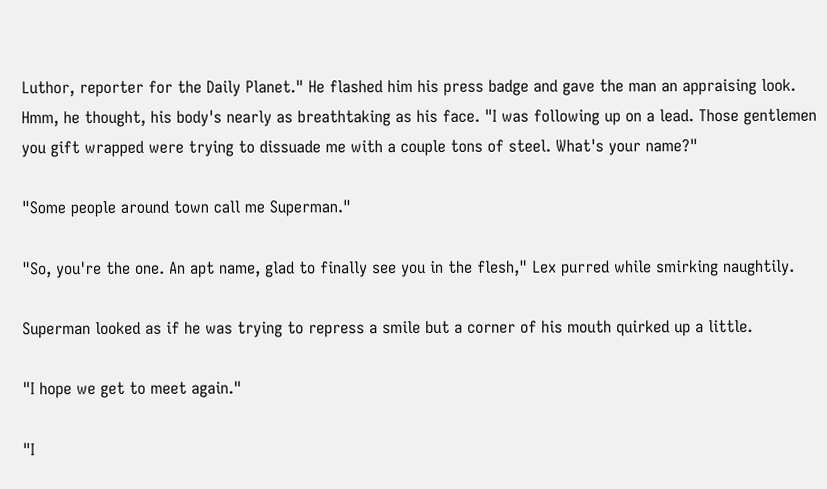Luthor, reporter for the Daily Planet." He flashed him his press badge and gave the man an appraising look. Hmm, he thought, his body's nearly as breathtaking as his face. "I was following up on a lead. Those gentlemen you gift wrapped were trying to dissuade me with a couple tons of steel. What's your name?"

"Some people around town call me Superman."

"So, you're the one. An apt name, glad to finally see you in the flesh," Lex purred while smirking naughtily.

Superman looked as if he was trying to repress a smile but a corner of his mouth quirked up a little.

"I hope we get to meet again."

"I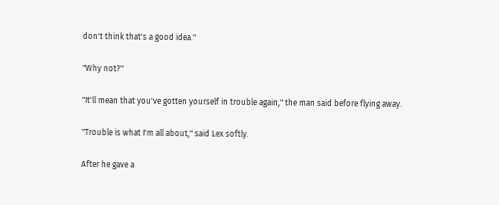don't think that's a good idea."

"Why not?"

"It'll mean that you've gotten yourself in trouble again," the man said before flying away.

"Trouble is what I'm all about," said Lex softly.

After he gave a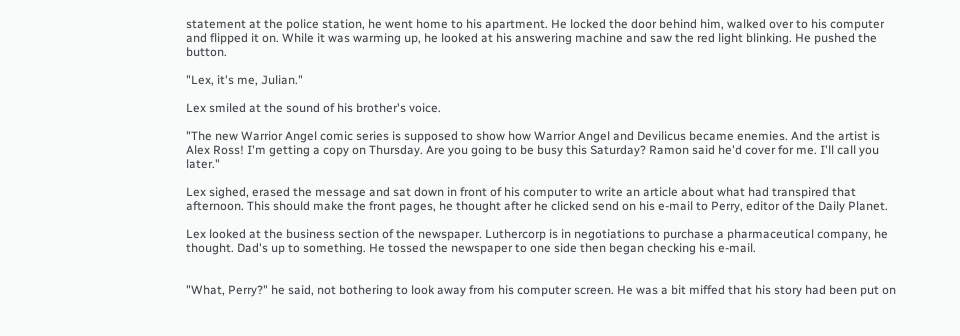statement at the police station, he went home to his apartment. He locked the door behind him, walked over to his computer and flipped it on. While it was warming up, he looked at his answering machine and saw the red light blinking. He pushed the button.

"Lex, it's me, Julian."

Lex smiled at the sound of his brother's voice.

"The new Warrior Angel comic series is supposed to show how Warrior Angel and Devilicus became enemies. And the artist is Alex Ross! I'm getting a copy on Thursday. Are you going to be busy this Saturday? Ramon said he'd cover for me. I'll call you later."

Lex sighed, erased the message and sat down in front of his computer to write an article about what had transpired that afternoon. This should make the front pages, he thought after he clicked send on his e-mail to Perry, editor of the Daily Planet.

Lex looked at the business section of the newspaper. Luthercorp is in negotiations to purchase a pharmaceutical company, he thought. Dad's up to something. He tossed the newspaper to one side then began checking his e-mail.


"What, Perry?" he said, not bothering to look away from his computer screen. He was a bit miffed that his story had been put on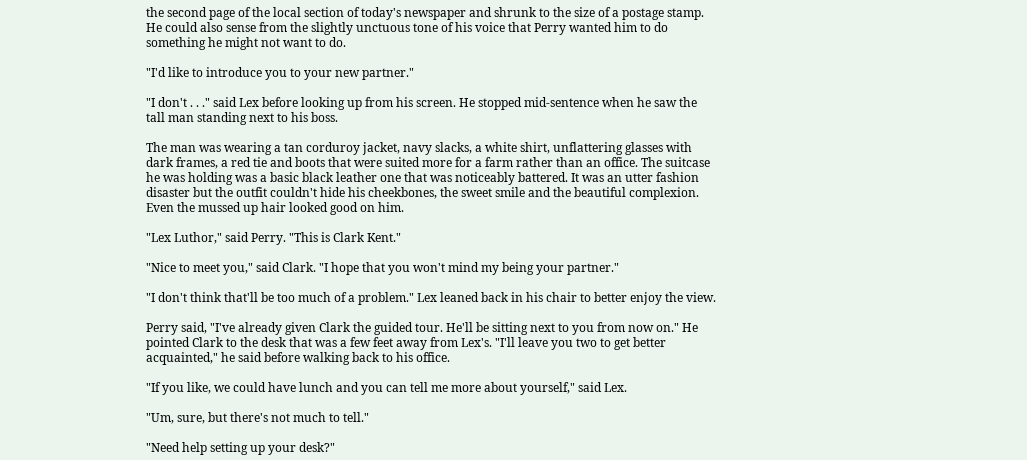the second page of the local section of today's newspaper and shrunk to the size of a postage stamp. He could also sense from the slightly unctuous tone of his voice that Perry wanted him to do something he might not want to do.

"I'd like to introduce you to your new partner."

"I don't . . ." said Lex before looking up from his screen. He stopped mid-sentence when he saw the tall man standing next to his boss.

The man was wearing a tan corduroy jacket, navy slacks, a white shirt, unflattering glasses with dark frames, a red tie and boots that were suited more for a farm rather than an office. The suitcase he was holding was a basic black leather one that was noticeably battered. It was an utter fashion disaster but the outfit couldn't hide his cheekbones, the sweet smile and the beautiful complexion. Even the mussed up hair looked good on him.

"Lex Luthor," said Perry. "This is Clark Kent."

"Nice to meet you," said Clark. "I hope that you won't mind my being your partner."

"I don't think that'll be too much of a problem." Lex leaned back in his chair to better enjoy the view.

Perry said, "I've already given Clark the guided tour. He'll be sitting next to you from now on." He pointed Clark to the desk that was a few feet away from Lex's. "I'll leave you two to get better acquainted," he said before walking back to his office.

"If you like, we could have lunch and you can tell me more about yourself," said Lex.

"Um, sure, but there's not much to tell."

"Need help setting up your desk?"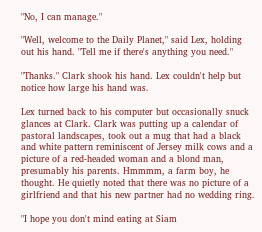"No, I can manage."

"Well, welcome to the Daily Planet," said Lex, holding out his hand. "Tell me if there's anything you need."

"Thanks." Clark shook his hand. Lex couldn't help but notice how large his hand was.

Lex turned back to his computer but occasionally snuck glances at Clark. Clark was putting up a calendar of pastoral landscapes, took out a mug that had a black and white pattern reminiscent of Jersey milk cows and a picture of a red-headed woman and a blond man, presumably his parents. Hmmmm, a farm boy, he thought. He quietly noted that there was no picture of a girlfriend and that his new partner had no wedding ring.

"I hope you don't mind eating at Siam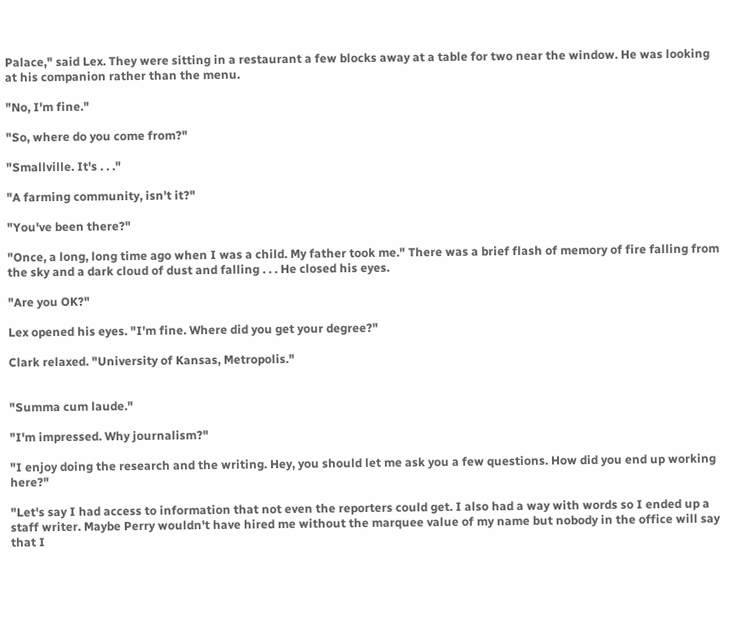Palace," said Lex. They were sitting in a restaurant a few blocks away at a table for two near the window. He was looking at his companion rather than the menu.

"No, I'm fine."

"So, where do you come from?"

"Smallville. It's . . ."

"A farming community, isn't it?"

"You've been there?"

"Once, a long, long time ago when I was a child. My father took me." There was a brief flash of memory of fire falling from the sky and a dark cloud of dust and falling . . . He closed his eyes.

"Are you OK?"

Lex opened his eyes. "I'm fine. Where did you get your degree?"

Clark relaxed. "University of Kansas, Metropolis."


"Summa cum laude."

"I'm impressed. Why journalism?"

"I enjoy doing the research and the writing. Hey, you should let me ask you a few questions. How did you end up working here?"

"Let's say I had access to information that not even the reporters could get. I also had a way with words so I ended up a staff writer. Maybe Perry wouldn't have hired me without the marquee value of my name but nobody in the office will say that I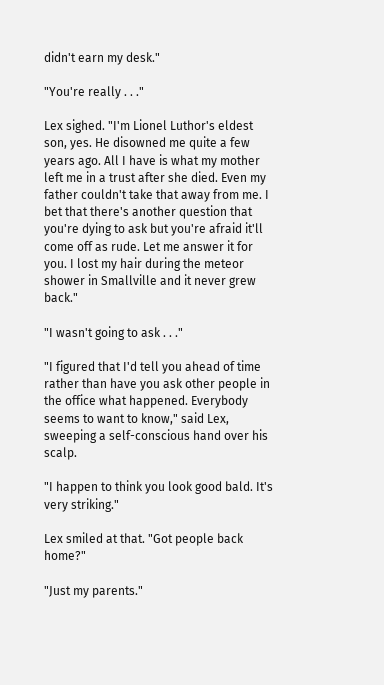didn't earn my desk."

"You're really . . ."

Lex sighed. "I'm Lionel Luthor's eldest son, yes. He disowned me quite a few years ago. All I have is what my mother left me in a trust after she died. Even my father couldn't take that away from me. I bet that there's another question that you're dying to ask but you're afraid it'll come off as rude. Let me answer it for you. I lost my hair during the meteor shower in Smallville and it never grew back."

"I wasn't going to ask . . ."

"I figured that I'd tell you ahead of time rather than have you ask other people in the office what happened. Everybody seems to want to know," said Lex, sweeping a self-conscious hand over his scalp.

"I happen to think you look good bald. It's very striking."

Lex smiled at that. "Got people back home?"

"Just my parents."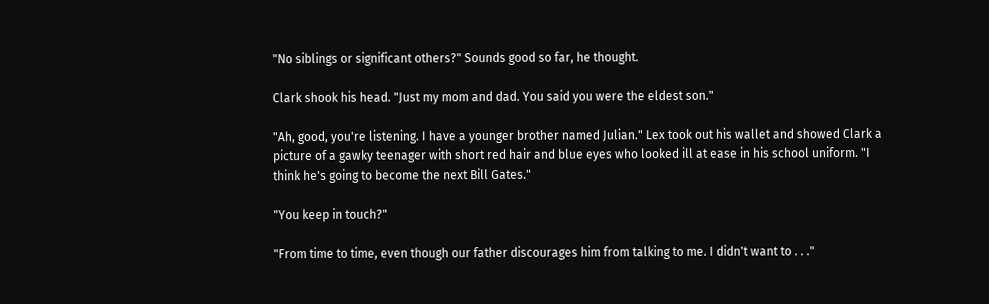"No siblings or significant others?" Sounds good so far, he thought.

Clark shook his head. "Just my mom and dad. You said you were the eldest son."

"Ah, good, you're listening. I have a younger brother named Julian." Lex took out his wallet and showed Clark a picture of a gawky teenager with short red hair and blue eyes who looked ill at ease in his school uniform. "I think he's going to become the next Bill Gates."

"You keep in touch?"

"From time to time, even though our father discourages him from talking to me. I didn't want to . . ."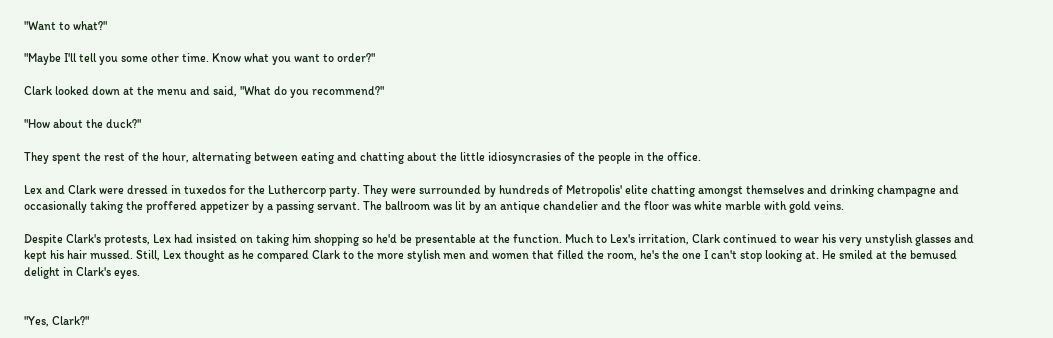"Want to what?"

"Maybe I'll tell you some other time. Know what you want to order?"

Clark looked down at the menu and said, "What do you recommend?"

"How about the duck?"

They spent the rest of the hour, alternating between eating and chatting about the little idiosyncrasies of the people in the office.

Lex and Clark were dressed in tuxedos for the Luthercorp party. They were surrounded by hundreds of Metropolis' elite chatting amongst themselves and drinking champagne and occasionally taking the proffered appetizer by a passing servant. The ballroom was lit by an antique chandelier and the floor was white marble with gold veins.

Despite Clark's protests, Lex had insisted on taking him shopping so he'd be presentable at the function. Much to Lex's irritation, Clark continued to wear his very unstylish glasses and kept his hair mussed. Still, Lex thought as he compared Clark to the more stylish men and women that filled the room, he's the one I can't stop looking at. He smiled at the bemused delight in Clark's eyes.


"Yes, Clark?"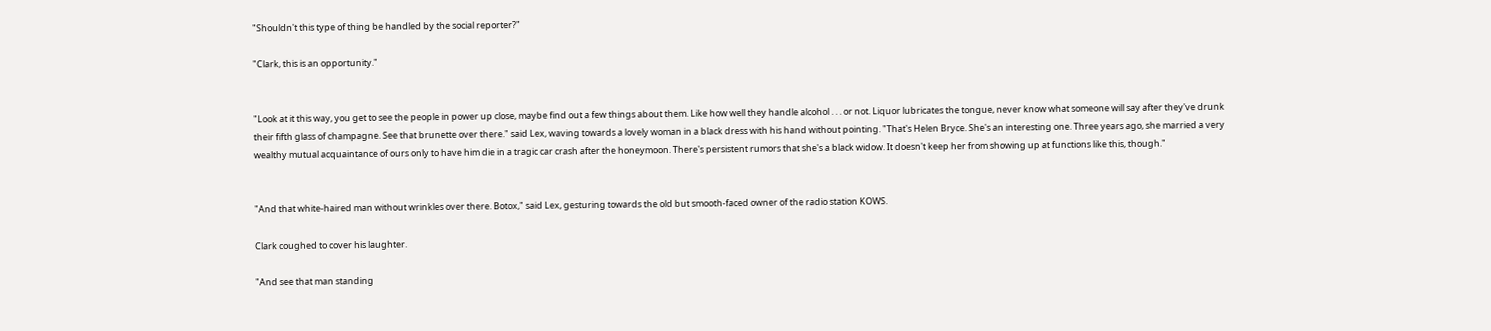"Shouldn't this type of thing be handled by the social reporter?"

"Clark, this is an opportunity."


"Look at it this way, you get to see the people in power up close, maybe find out a few things about them. Like how well they handle alcohol . . . or not. Liquor lubricates the tongue, never know what someone will say after they've drunk their fifth glass of champagne. See that brunette over there." said Lex, waving towards a lovely woman in a black dress with his hand without pointing. "That's Helen Bryce. She's an interesting one. Three years ago, she married a very wealthy mutual acquaintance of ours only to have him die in a tragic car crash after the honeymoon. There's persistent rumors that she's a black widow. It doesn't keep her from showing up at functions like this, though."


"And that white-haired man without wrinkles over there. Botox," said Lex, gesturing towards the old but smooth-faced owner of the radio station KOWS.

Clark coughed to cover his laughter.

"And see that man standing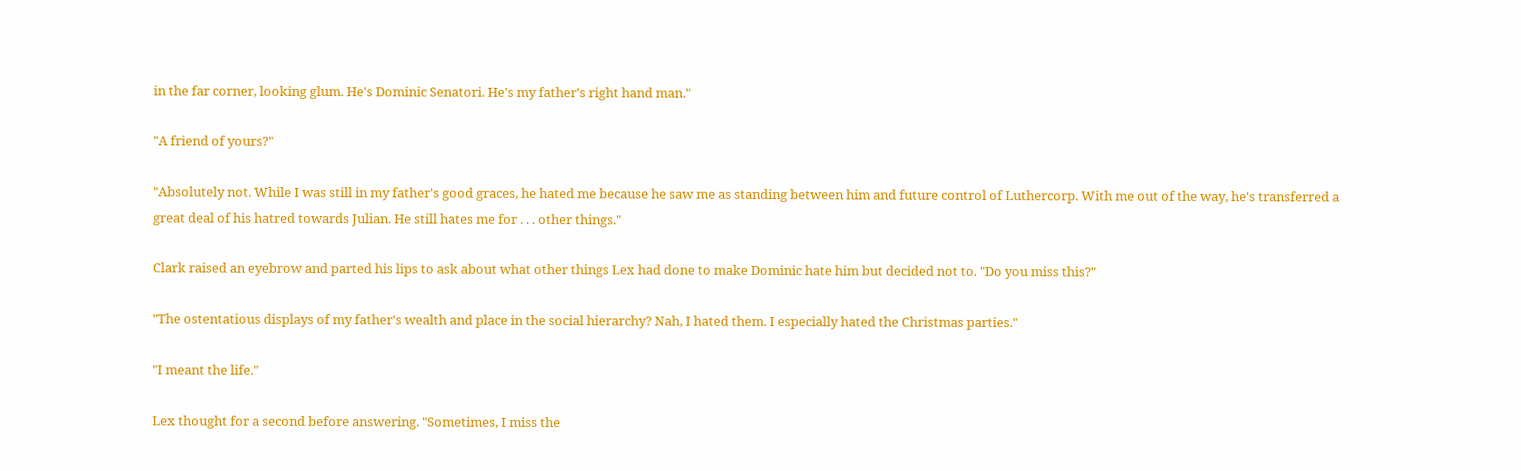in the far corner, looking glum. He's Dominic Senatori. He's my father's right hand man."

"A friend of yours?"

"Absolutely not. While I was still in my father's good graces, he hated me because he saw me as standing between him and future control of Luthercorp. With me out of the way, he's transferred a great deal of his hatred towards Julian. He still hates me for . . . other things."

Clark raised an eyebrow and parted his lips to ask about what other things Lex had done to make Dominic hate him but decided not to. "Do you miss this?"

"The ostentatious displays of my father's wealth and place in the social hierarchy? Nah, I hated them. I especially hated the Christmas parties."

"I meant the life."

Lex thought for a second before answering. "Sometimes, I miss the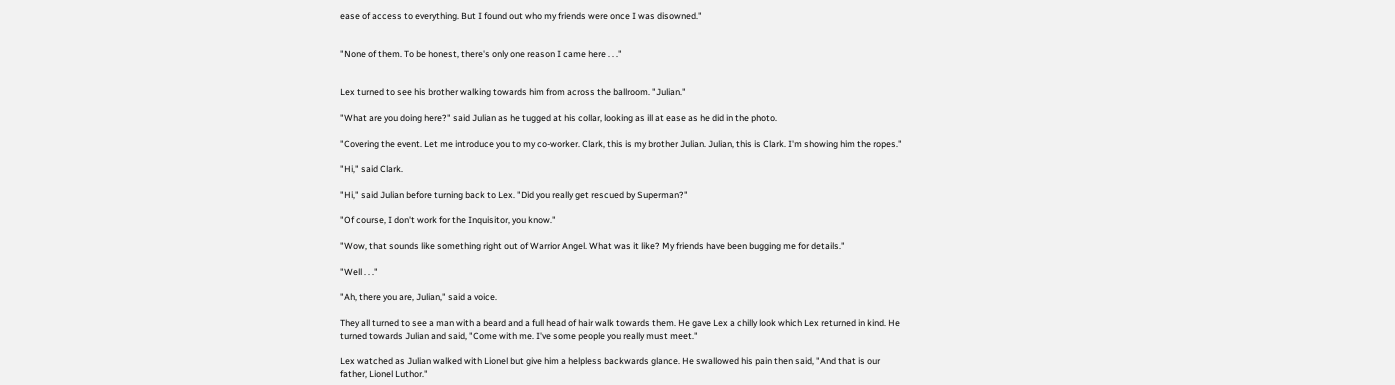ease of access to everything. But I found out who my friends were once I was disowned."


"None of them. To be honest, there's only one reason I came here . . ."


Lex turned to see his brother walking towards him from across the ballroom. "Julian."

"What are you doing here?" said Julian as he tugged at his collar, looking as ill at ease as he did in the photo.

"Covering the event. Let me introduce you to my co-worker. Clark, this is my brother Julian. Julian, this is Clark. I'm showing him the ropes."

"Hi," said Clark.

"Hi," said Julian before turning back to Lex. "Did you really get rescued by Superman?"

"Of course, I don't work for the Inquisitor, you know."

"Wow, that sounds like something right out of Warrior Angel. What was it like? My friends have been bugging me for details."

"Well . . ."

"Ah, there you are, Julian," said a voice.

They all turned to see a man with a beard and a full head of hair walk towards them. He gave Lex a chilly look which Lex returned in kind. He turned towards Julian and said, "Come with me. I've some people you really must meet."

Lex watched as Julian walked with Lionel but give him a helpless backwards glance. He swallowed his pain then said, "And that is our father, Lionel Luthor."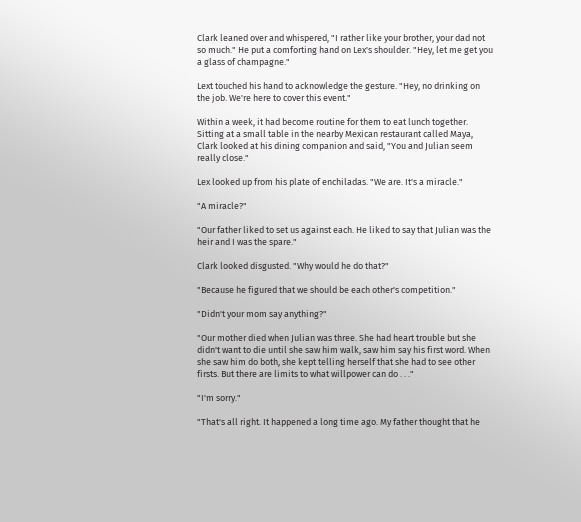Clark leaned over and whispered, "I rather like your brother, your dad not so much." He put a comforting hand on Lex's shoulder. "Hey, let me get you a glass of champagne."

Lext touched his hand to acknowledge the gesture. "Hey, no drinking on the job. We're here to cover this event."

Within a week, it had become routine for them to eat lunch together. Sitting at a small table in the nearby Mexican restaurant called Maya, Clark looked at his dining companion and said, "You and Julian seem really close."

Lex looked up from his plate of enchiladas. "We are. It's a miracle."

"A miracle?"

"Our father liked to set us against each. He liked to say that Julian was the heir and I was the spare."

Clark looked disgusted. "Why would he do that?"

"Because he figured that we should be each other's competition."

"Didn't your mom say anything?"

"Our mother died when Julian was three. She had heart trouble but she didn't want to die until she saw him walk, saw him say his first word. When she saw him do both, she kept telling herself that she had to see other firsts. But there are limits to what willpower can do . . ."

"I'm sorry."

"That's all right. It happened a long time ago. My father thought that he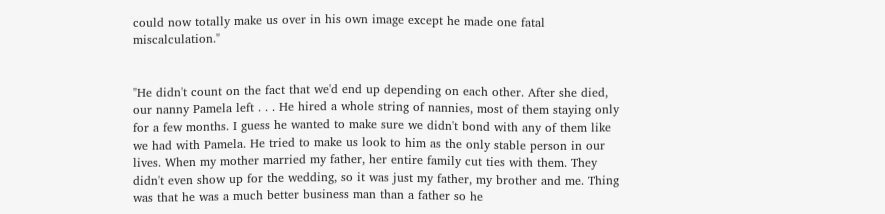could now totally make us over in his own image except he made one fatal miscalculation."


"He didn't count on the fact that we'd end up depending on each other. After she died, our nanny Pamela left . . . He hired a whole string of nannies, most of them staying only for a few months. I guess he wanted to make sure we didn't bond with any of them like we had with Pamela. He tried to make us look to him as the only stable person in our lives. When my mother married my father, her entire family cut ties with them. They didn't even show up for the wedding, so it was just my father, my brother and me. Thing was that he was a much better business man than a father so he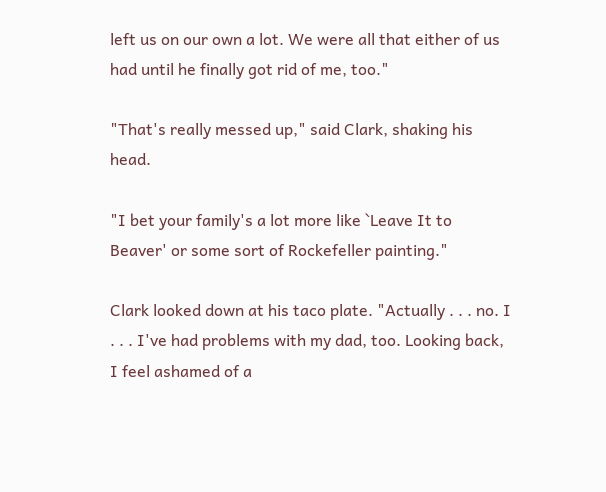left us on our own a lot. We were all that either of us had until he finally got rid of me, too."

"That's really messed up," said Clark, shaking his head.

"I bet your family's a lot more like `Leave It to Beaver' or some sort of Rockefeller painting."

Clark looked down at his taco plate. "Actually . . . no. I . . . I've had problems with my dad, too. Looking back, I feel ashamed of a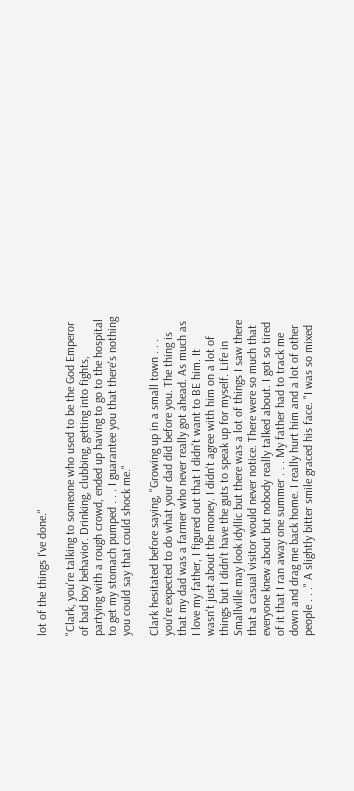lot of the things I've done."

"Clark, you're talking to someone who used to be the God Emperor of bad boy behavior. Drinking, clubbing, getting into fights, partying with a rough crowd, ended up having to go to the hospital to get my stomach pumped . . . I guarantee you that there's nothing you could say that could shock me."

Clark hesitated before saying, "Growing up in a small town . . . you're expected to do what your dad did before you. The thing is that my dad was a farmer who never really got ahead. As much as I love my father, I figured out that I didn't want to BE him. It wasn't just about the money. I didn't agree with him on a lot of things but I didn't have the guts to speak up for myself. Life in Smallville may look idyllic but there was a lot of things I saw there that a casual visitor would never notice. There were so much that everyone knew about but nobody really talked about. I got so tired of it that I ran away one summer . . . My father had to track me down and drag me back home. I really hurt him and a lot of other people . . ." A slightly bitter smile graced his face. "I was so mixed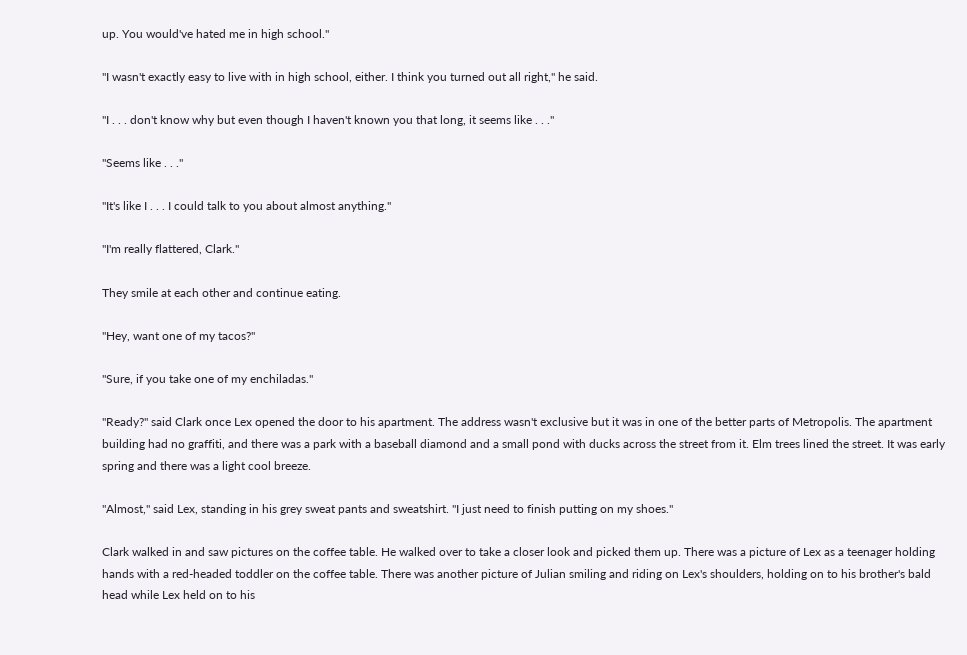up. You would've hated me in high school."

"I wasn't exactly easy to live with in high school, either. I think you turned out all right," he said.

"I . . . don't know why but even though I haven't known you that long, it seems like . . ."

"Seems like . . ."

"It's like I . . . I could talk to you about almost anything."

"I'm really flattered, Clark."

They smile at each other and continue eating.

"Hey, want one of my tacos?"

"Sure, if you take one of my enchiladas."

"Ready?" said Clark once Lex opened the door to his apartment. The address wasn't exclusive but it was in one of the better parts of Metropolis. The apartment building had no graffiti, and there was a park with a baseball diamond and a small pond with ducks across the street from it. Elm trees lined the street. It was early spring and there was a light cool breeze.

"Almost," said Lex, standing in his grey sweat pants and sweatshirt. "I just need to finish putting on my shoes."

Clark walked in and saw pictures on the coffee table. He walked over to take a closer look and picked them up. There was a picture of Lex as a teenager holding hands with a red-headed toddler on the coffee table. There was another picture of Julian smiling and riding on Lex's shoulders, holding on to his brother's bald head while Lex held on to his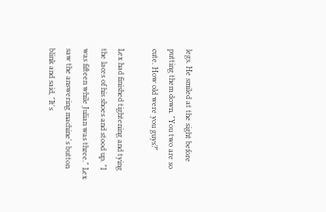legs. He smiled at the sight before putting them down. "You two are so cute. How old were you guys?"

Lex had finished tightening and tying the laces of his shoes and stood up. "I was fifteen while Julian was three." Lex saw the answering machine's button blink and said, "It's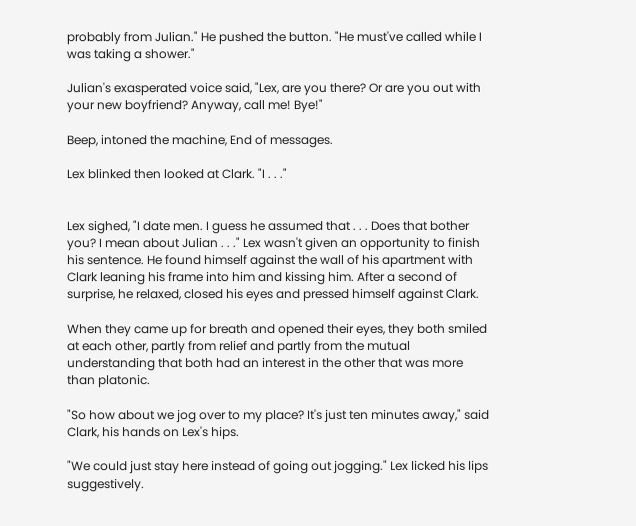probably from Julian." He pushed the button. "He must've called while I was taking a shower."

Julian's exasperated voice said, "Lex, are you there? Or are you out with your new boyfriend? Anyway, call me! Bye!"

Beep, intoned the machine, End of messages.

Lex blinked then looked at Clark. "I . . ."


Lex sighed, "I date men. I guess he assumed that . . . Does that bother you? I mean about Julian . . ." Lex wasn't given an opportunity to finish his sentence. He found himself against the wall of his apartment with Clark leaning his frame into him and kissing him. After a second of surprise, he relaxed, closed his eyes and pressed himself against Clark.

When they came up for breath and opened their eyes, they both smiled at each other, partly from relief and partly from the mutual understanding that both had an interest in the other that was more than platonic.

"So how about we jog over to my place? It's just ten minutes away," said Clark, his hands on Lex's hips.

"We could just stay here instead of going out jogging." Lex licked his lips suggestively.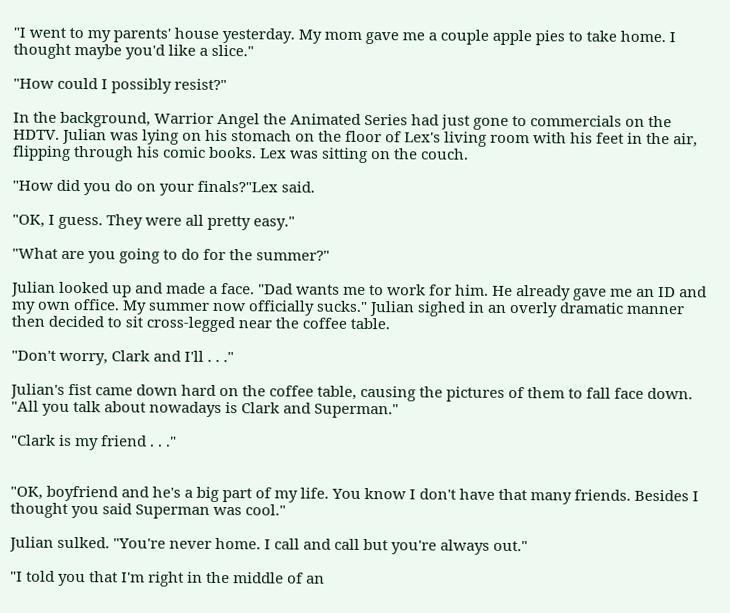"I went to my parents' house yesterday. My mom gave me a couple apple pies to take home. I thought maybe you'd like a slice."

"How could I possibly resist?"

In the background, Warrior Angel the Animated Series had just gone to commercials on the HDTV. Julian was lying on his stomach on the floor of Lex's living room with his feet in the air, flipping through his comic books. Lex was sitting on the couch.

"How did you do on your finals?"Lex said.

"OK, I guess. They were all pretty easy."

"What are you going to do for the summer?"

Julian looked up and made a face. "Dad wants me to work for him. He already gave me an ID and my own office. My summer now officially sucks." Julian sighed in an overly dramatic manner then decided to sit cross-legged near the coffee table.

"Don't worry, Clark and I'll . . ."

Julian's fist came down hard on the coffee table, causing the pictures of them to fall face down. "All you talk about nowadays is Clark and Superman."

"Clark is my friend . . ."


"OK, boyfriend and he's a big part of my life. You know I don't have that many friends. Besides I thought you said Superman was cool."

Julian sulked. "You're never home. I call and call but you're always out."

"I told you that I'm right in the middle of an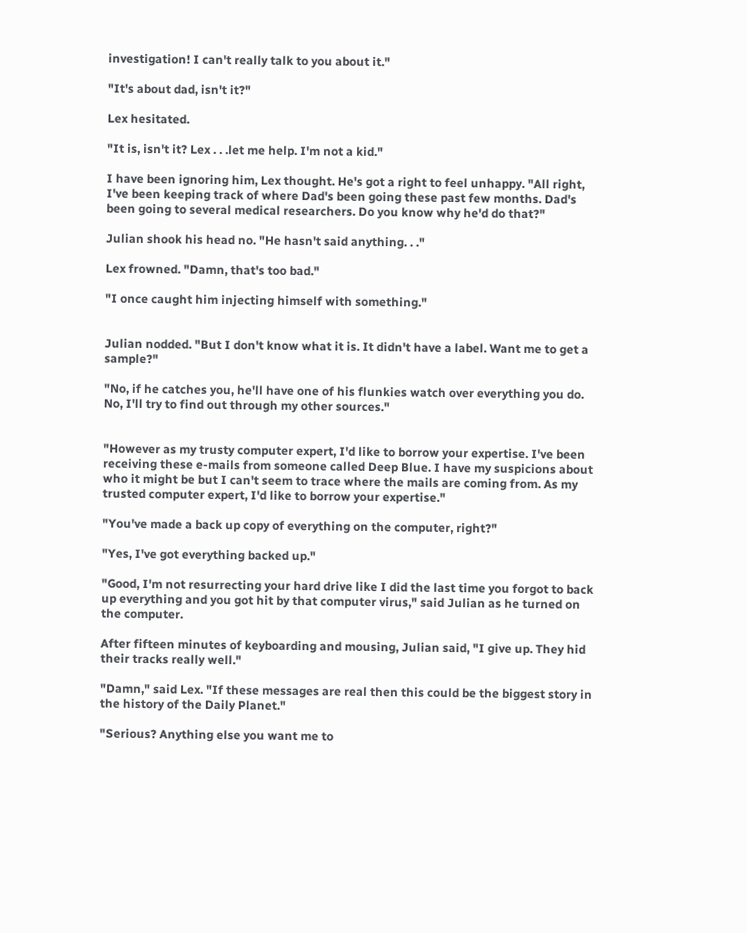investigation! I can't really talk to you about it."

"It's about dad, isn't it?"

Lex hesitated.

"It is, isn't it? Lex . . .let me help. I'm not a kid."

I have been ignoring him, Lex thought. He's got a right to feel unhappy. "All right, I've been keeping track of where Dad's been going these past few months. Dad's been going to several medical researchers. Do you know why he'd do that?"

Julian shook his head no. "He hasn't said anything. . ."

Lex frowned. "Damn, that's too bad."

"I once caught him injecting himself with something."


Julian nodded. "But I don't know what it is. It didn't have a label. Want me to get a sample?"

"No, if he catches you, he'll have one of his flunkies watch over everything you do. No, I'll try to find out through my other sources."


"However as my trusty computer expert, I'd like to borrow your expertise. I've been receiving these e-mails from someone called Deep Blue. I have my suspicions about who it might be but I can't seem to trace where the mails are coming from. As my trusted computer expert, I'd like to borrow your expertise."

"You've made a back up copy of everything on the computer, right?"

"Yes, I've got everything backed up."

"Good, I'm not resurrecting your hard drive like I did the last time you forgot to back up everything and you got hit by that computer virus," said Julian as he turned on the computer.

After fifteen minutes of keyboarding and mousing, Julian said, "I give up. They hid their tracks really well."

"Damn," said Lex. "If these messages are real then this could be the biggest story in the history of the Daily Planet."

"Serious? Anything else you want me to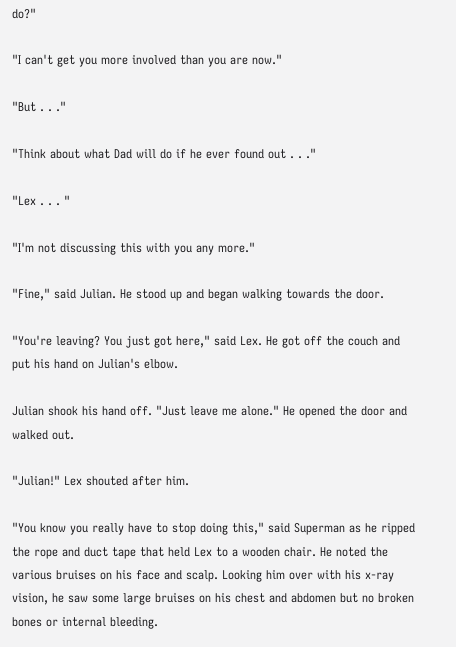do?"

"I can't get you more involved than you are now."

"But . . ."

"Think about what Dad will do if he ever found out . . ."

"Lex . . . "

"I'm not discussing this with you any more."

"Fine," said Julian. He stood up and began walking towards the door.

"You're leaving? You just got here," said Lex. He got off the couch and put his hand on Julian's elbow.

Julian shook his hand off. "Just leave me alone." He opened the door and walked out.

"Julian!" Lex shouted after him.

"You know you really have to stop doing this," said Superman as he ripped the rope and duct tape that held Lex to a wooden chair. He noted the various bruises on his face and scalp. Looking him over with his x-ray vision, he saw some large bruises on his chest and abdomen but no broken bones or internal bleeding.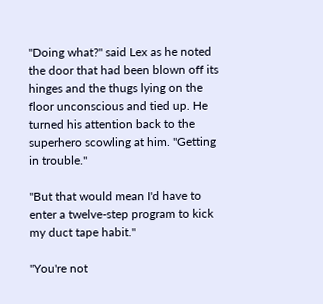"Doing what?" said Lex as he noted the door that had been blown off its hinges and the thugs lying on the floor unconscious and tied up. He turned his attention back to the superhero scowling at him. "Getting in trouble."

"But that would mean I'd have to enter a twelve-step program to kick my duct tape habit."

"You're not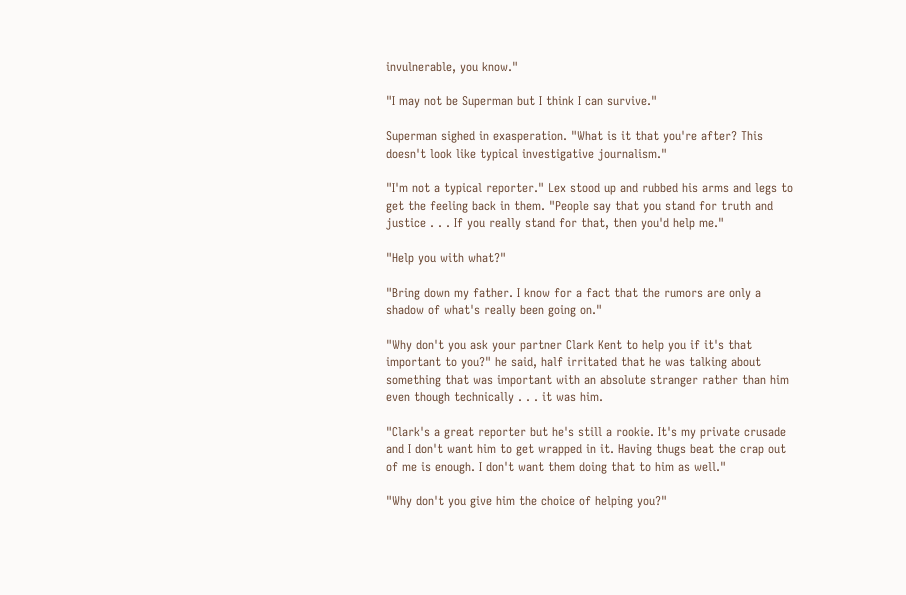invulnerable, you know."

"I may not be Superman but I think I can survive."

Superman sighed in exasperation. "What is it that you're after? This doesn't look like typical investigative journalism."

"I'm not a typical reporter." Lex stood up and rubbed his arms and legs to get the feeling back in them. "People say that you stand for truth and justice . . . If you really stand for that, then you'd help me."

"Help you with what?"

"Bring down my father. I know for a fact that the rumors are only a shadow of what's really been going on."

"Why don't you ask your partner Clark Kent to help you if it's that important to you?" he said, half irritated that he was talking about something that was important with an absolute stranger rather than him even though technically . . . it was him.

"Clark's a great reporter but he's still a rookie. It's my private crusade and I don't want him to get wrapped in it. Having thugs beat the crap out of me is enough. I don't want them doing that to him as well."

"Why don't you give him the choice of helping you?"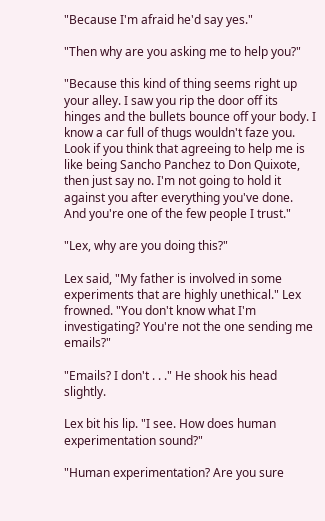"Because I'm afraid he'd say yes."

"Then why are you asking me to help you?"

"Because this kind of thing seems right up your alley. I saw you rip the door off its hinges and the bullets bounce off your body. I know a car full of thugs wouldn't faze you. Look if you think that agreeing to help me is like being Sancho Panchez to Don Quixote, then just say no. I'm not going to hold it against you after everything you've done. And you're one of the few people I trust."

"Lex, why are you doing this?"

Lex said, "My father is involved in some experiments that are highly unethical." Lex frowned. "You don't know what I'm investigating? You're not the one sending me emails?"

"Emails? I don't . . ." He shook his head slightly.

Lex bit his lip. "I see. How does human experimentation sound?"

"Human experimentation? Are you sure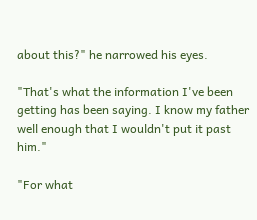about this?" he narrowed his eyes.

"That's what the information I've been getting has been saying. I know my father well enough that I wouldn't put it past him."

"For what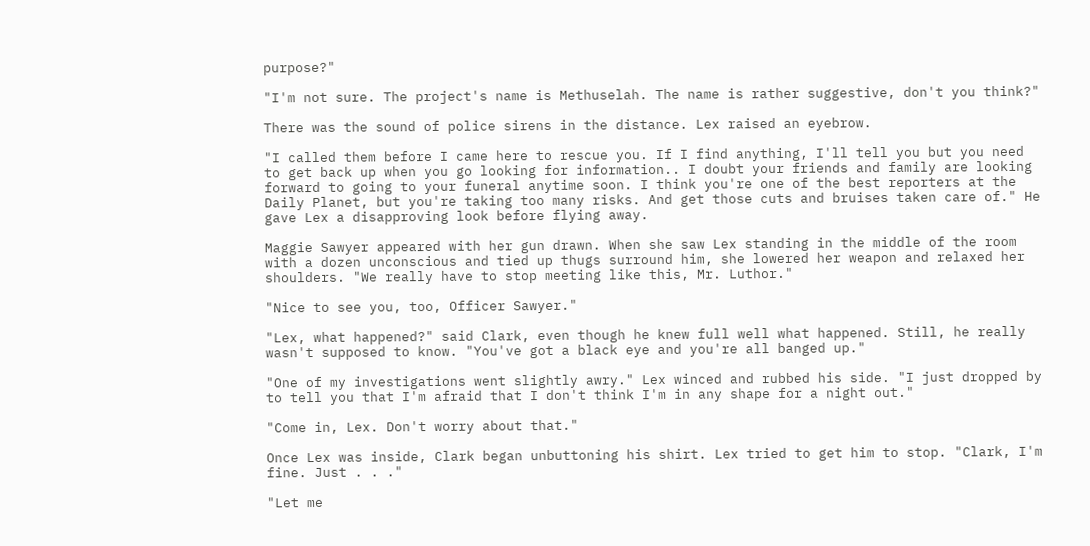purpose?"

"I'm not sure. The project's name is Methuselah. The name is rather suggestive, don't you think?"

There was the sound of police sirens in the distance. Lex raised an eyebrow.

"I called them before I came here to rescue you. If I find anything, I'll tell you but you need to get back up when you go looking for information.. I doubt your friends and family are looking forward to going to your funeral anytime soon. I think you're one of the best reporters at the Daily Planet, but you're taking too many risks. And get those cuts and bruises taken care of." He gave Lex a disapproving look before flying away.

Maggie Sawyer appeared with her gun drawn. When she saw Lex standing in the middle of the room with a dozen unconscious and tied up thugs surround him, she lowered her weapon and relaxed her shoulders. "We really have to stop meeting like this, Mr. Luthor."

"Nice to see you, too, Officer Sawyer."

"Lex, what happened?" said Clark, even though he knew full well what happened. Still, he really wasn't supposed to know. "You've got a black eye and you're all banged up."

"One of my investigations went slightly awry." Lex winced and rubbed his side. "I just dropped by to tell you that I'm afraid that I don't think I'm in any shape for a night out."

"Come in, Lex. Don't worry about that."

Once Lex was inside, Clark began unbuttoning his shirt. Lex tried to get him to stop. "Clark, I'm fine. Just . . ."

"Let me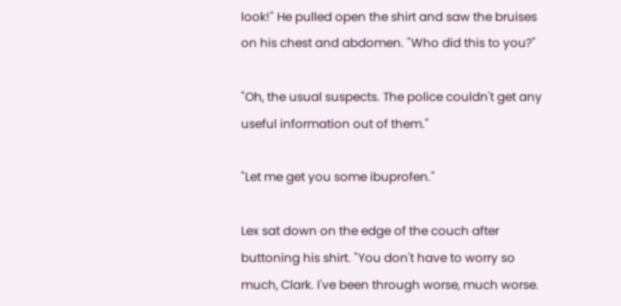look!" He pulled open the shirt and saw the bruises on his chest and abdomen. "Who did this to you?"

"Oh, the usual suspects. The police couldn't get any useful information out of them."

"Let me get you some ibuprofen."

Lex sat down on the edge of the couch after buttoning his shirt. "You don't have to worry so much, Clark. I've been through worse, much worse.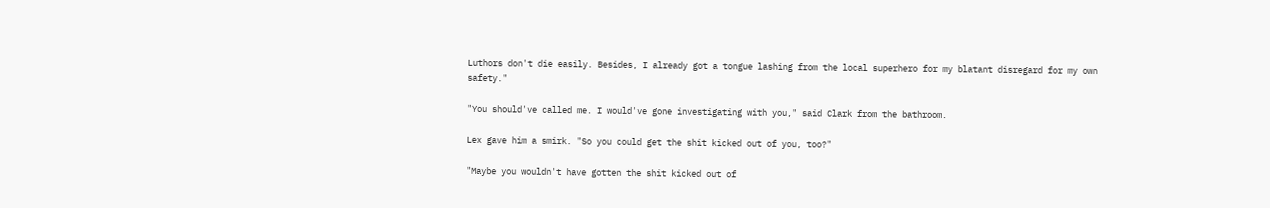Luthors don't die easily. Besides, I already got a tongue lashing from the local superhero for my blatant disregard for my own safety."

"You should've called me. I would've gone investigating with you," said Clark from the bathroom.

Lex gave him a smirk. "So you could get the shit kicked out of you, too?"

"Maybe you wouldn't have gotten the shit kicked out of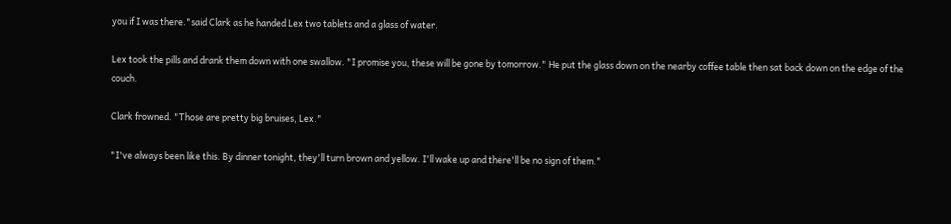you if I was there."said Clark as he handed Lex two tablets and a glass of water.

Lex took the pills and drank them down with one swallow. "I promise you, these will be gone by tomorrow." He put the glass down on the nearby coffee table then sat back down on the edge of the couch.

Clark frowned. "Those are pretty big bruises, Lex."

"I've always been like this. By dinner tonight, they'll turn brown and yellow. I'll wake up and there'll be no sign of them."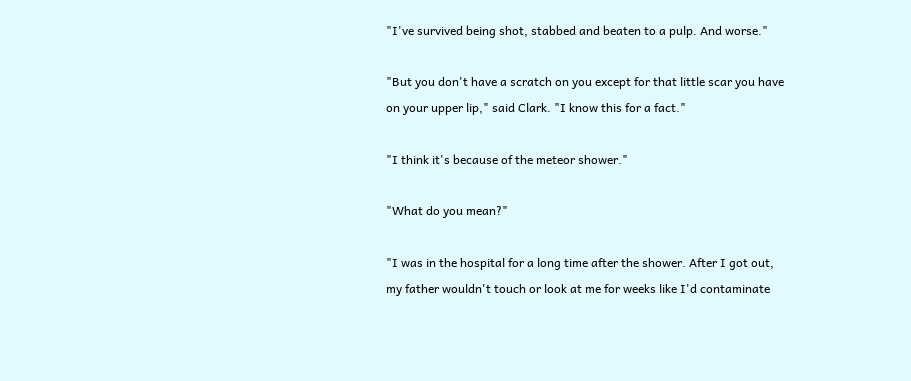"I've survived being shot, stabbed and beaten to a pulp. And worse."

"But you don't have a scratch on you except for that little scar you have on your upper lip," said Clark. "I know this for a fact."

"I think it's because of the meteor shower."

"What do you mean?"

"I was in the hospital for a long time after the shower. After I got out, my father wouldn't touch or look at me for weeks like I'd contaminate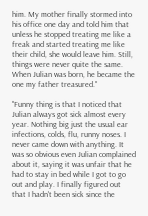him. My mother finally stormed into his office one day and told him that unless he stopped treating me like a freak and started treating me like their child, she would leave him. Still, things were never quite the same. When Julian was born, he became the one my father treasured."

"Funny thing is that I noticed that Julian always got sick almost every year. Nothing big just the usual ear infections, colds, flu, runny noses. I never came down with anything. It was so obvious even Julian complained about it, saying it was unfair that he had to stay in bed while I got to go out and play. I finally figured out that I hadn't been sick since the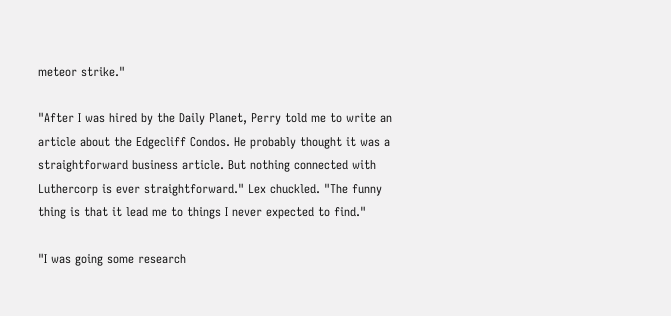meteor strike."

"After I was hired by the Daily Planet, Perry told me to write an article about the Edgecliff Condos. He probably thought it was a straightforward business article. But nothing connected with Luthercorp is ever straightforward." Lex chuckled. "The funny thing is that it lead me to things I never expected to find."

"I was going some research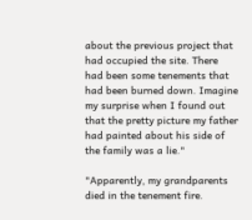about the previous project that had occupied the site. There had been some tenements that had been burned down. Imagine my surprise when I found out that the pretty picture my father had painted about his side of the family was a lie."

"Apparently, my grandparents died in the tenement fire.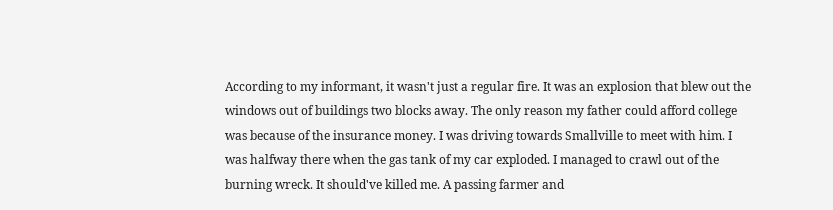According to my informant, it wasn't just a regular fire. It was an explosion that blew out the windows out of buildings two blocks away. The only reason my father could afford college was because of the insurance money. I was driving towards Smallville to meet with him. I was halfway there when the gas tank of my car exploded. I managed to crawl out of the burning wreck. It should've killed me. A passing farmer and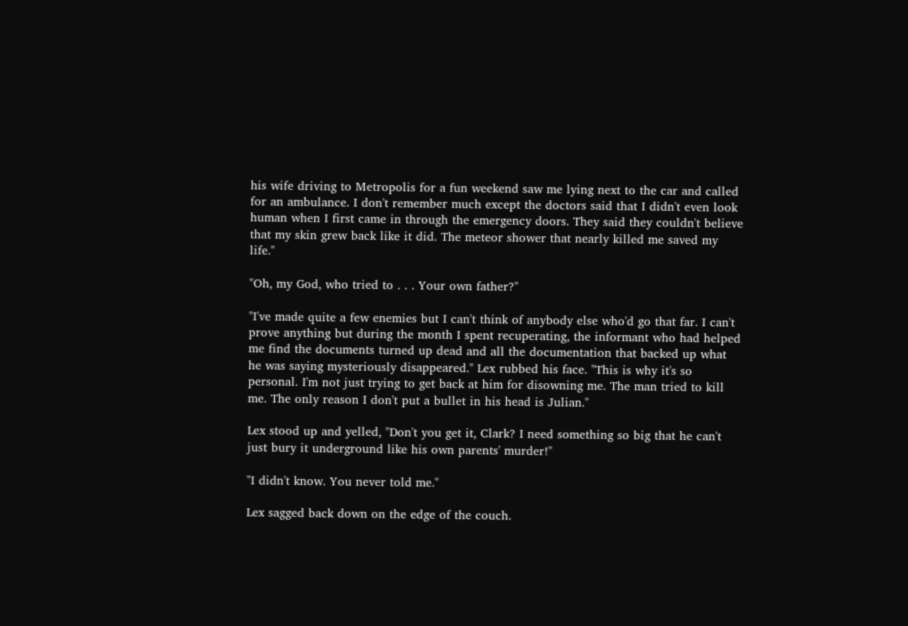his wife driving to Metropolis for a fun weekend saw me lying next to the car and called for an ambulance. I don't remember much except the doctors said that I didn't even look human when I first came in through the emergency doors. They said they couldn't believe that my skin grew back like it did. The meteor shower that nearly killed me saved my life."

"Oh, my God, who tried to . . . Your own father?"

"I've made quite a few enemies but I can't think of anybody else who'd go that far. I can't prove anything but during the month I spent recuperating, the informant who had helped me find the documents turned up dead and all the documentation that backed up what he was saying mysteriously disappeared." Lex rubbed his face. "This is why it's so personal. I'm not just trying to get back at him for disowning me. The man tried to kill me. The only reason I don't put a bullet in his head is Julian."

Lex stood up and yelled, "Don't you get it, Clark? I need something so big that he can't just bury it underground like his own parents' murder!"

"I didn't know. You never told me."

Lex sagged back down on the edge of the couch.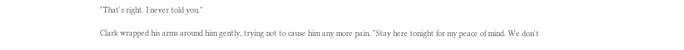"That's right. I never told you."

Clark wrapped his arms around him gently, trying not to cause him any more pain. "Stay here tonight for my peace of mind. We don't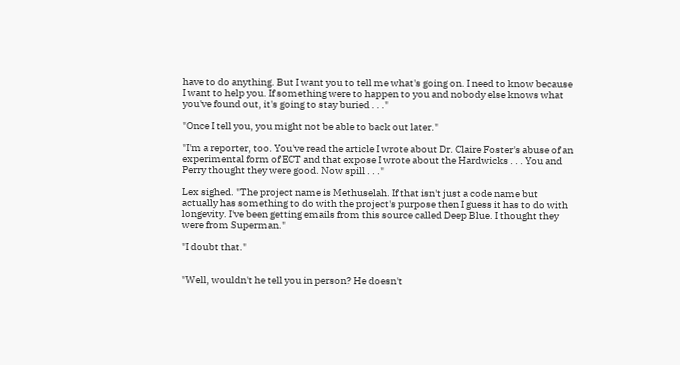have to do anything. But I want you to tell me what's going on. I need to know because I want to help you. If something were to happen to you and nobody else knows what you've found out, it's going to stay buried . . ."

"Once I tell you, you might not be able to back out later."

"I'm a reporter, too. You've read the article I wrote about Dr. Claire Foster's abuse of an experimental form of ECT and that expose I wrote about the Hardwicks . . . You and Perry thought they were good. Now spill . . ."

Lex sighed. "The project name is Methuselah. If that isn't just a code name but actually has something to do with the project's purpose then I guess it has to do with longevity. I've been getting emails from this source called Deep Blue. I thought they were from Superman."

"I doubt that."


"Well, wouldn't he tell you in person? He doesn't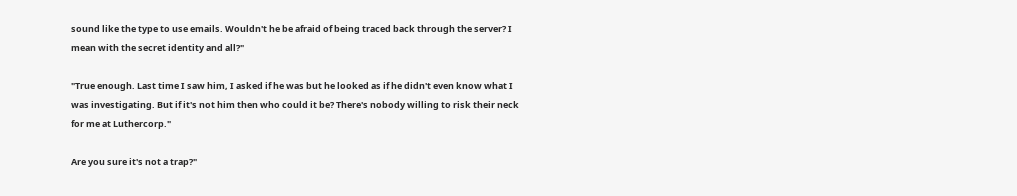sound like the type to use emails. Wouldn't he be afraid of being traced back through the server? I mean with the secret identity and all?"

"True enough. Last time I saw him, I asked if he was but he looked as if he didn't even know what I was investigating. But if it's not him then who could it be? There's nobody willing to risk their neck for me at Luthercorp."

Are you sure it's not a trap?"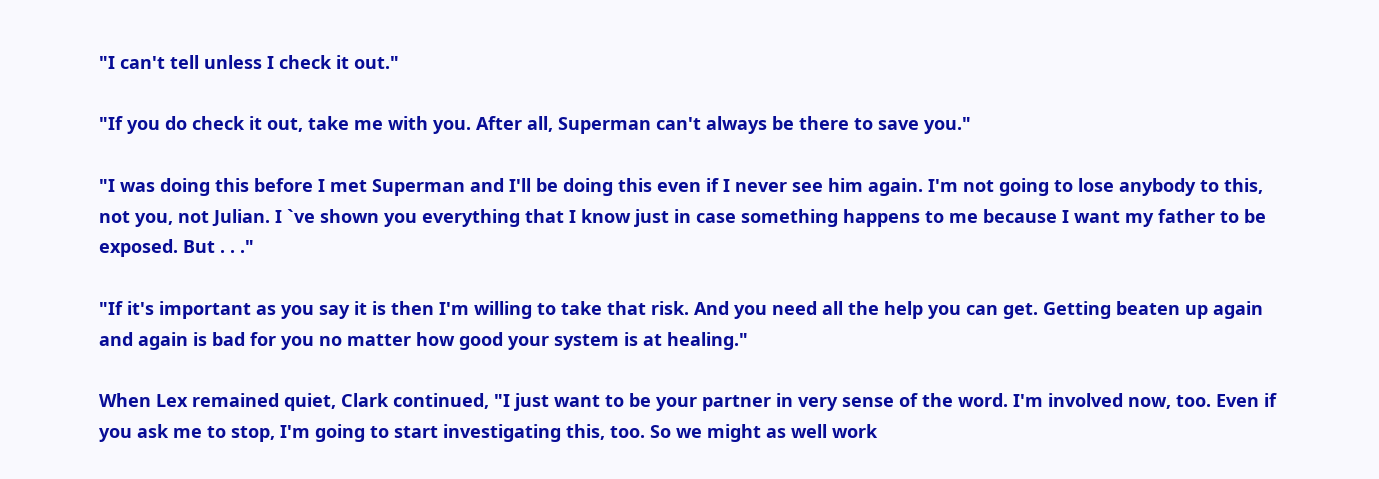"I can't tell unless I check it out."

"If you do check it out, take me with you. After all, Superman can't always be there to save you."

"I was doing this before I met Superman and I'll be doing this even if I never see him again. I'm not going to lose anybody to this, not you, not Julian. I `ve shown you everything that I know just in case something happens to me because I want my father to be exposed. But . . ."

"If it's important as you say it is then I'm willing to take that risk. And you need all the help you can get. Getting beaten up again and again is bad for you no matter how good your system is at healing."

When Lex remained quiet, Clark continued, "I just want to be your partner in very sense of the word. I'm involved now, too. Even if you ask me to stop, I'm going to start investigating this, too. So we might as well work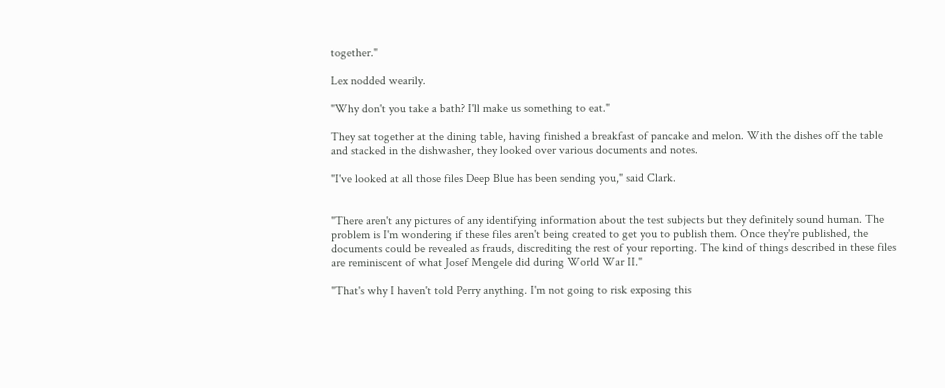together."

Lex nodded wearily.

"Why don't you take a bath? I'll make us something to eat."

They sat together at the dining table, having finished a breakfast of pancake and melon. With the dishes off the table and stacked in the dishwasher, they looked over various documents and notes.

"I've looked at all those files Deep Blue has been sending you," said Clark.


"There aren't any pictures of any identifying information about the test subjects but they definitely sound human. The problem is I'm wondering if these files aren't being created to get you to publish them. Once they're published, the documents could be revealed as frauds, discrediting the rest of your reporting. The kind of things described in these files are reminiscent of what Josef Mengele did during World War II."

"That's why I haven't told Perry anything. I'm not going to risk exposing this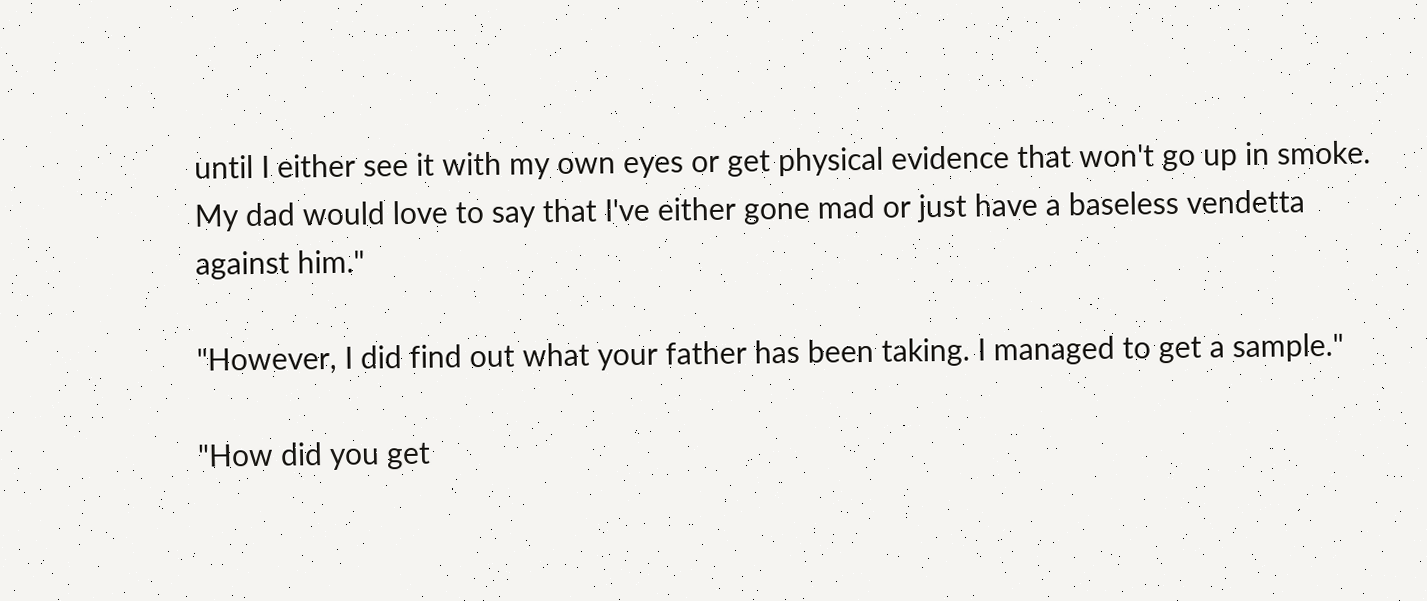until I either see it with my own eyes or get physical evidence that won't go up in smoke. My dad would love to say that I've either gone mad or just have a baseless vendetta against him."

"However, I did find out what your father has been taking. I managed to get a sample."

"How did you get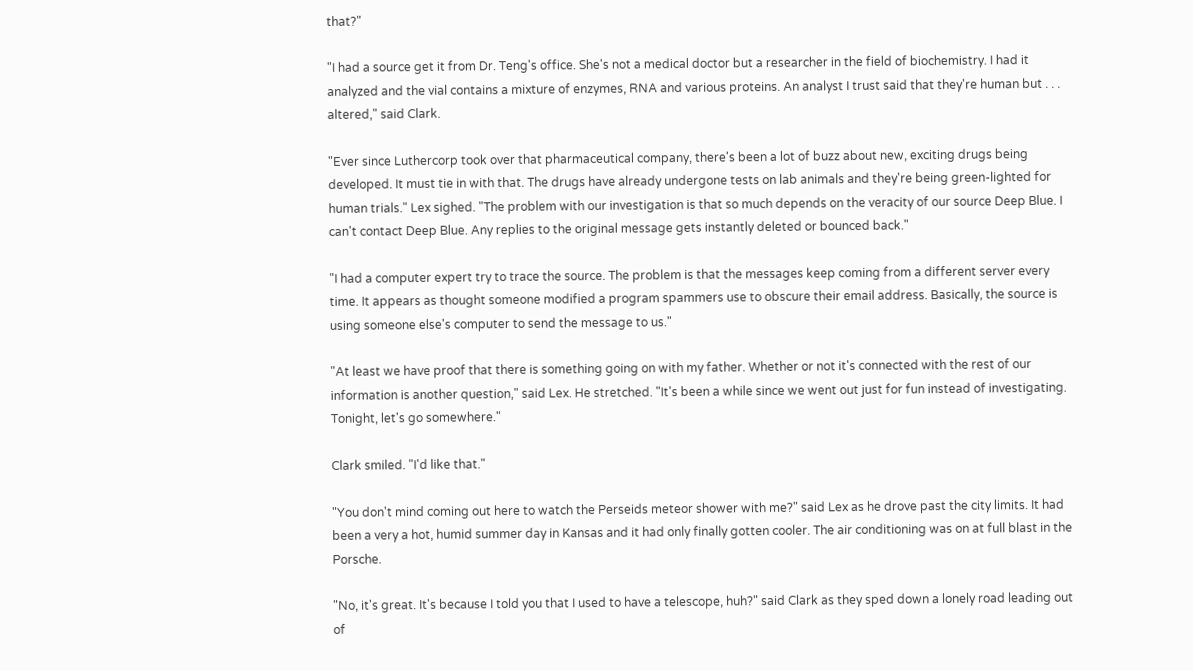that?"

"I had a source get it from Dr. Teng's office. She's not a medical doctor but a researcher in the field of biochemistry. I had it analyzed and the vial contains a mixture of enzymes, RNA and various proteins. An analyst I trust said that they're human but . . . altered," said Clark.

"Ever since Luthercorp took over that pharmaceutical company, there's been a lot of buzz about new, exciting drugs being developed. It must tie in with that. The drugs have already undergone tests on lab animals and they're being green-lighted for human trials." Lex sighed. "The problem with our investigation is that so much depends on the veracity of our source Deep Blue. I can't contact Deep Blue. Any replies to the original message gets instantly deleted or bounced back."

"I had a computer expert try to trace the source. The problem is that the messages keep coming from a different server every time. It appears as thought someone modified a program spammers use to obscure their email address. Basically, the source is using someone else's computer to send the message to us."

"At least we have proof that there is something going on with my father. Whether or not it's connected with the rest of our information is another question," said Lex. He stretched. "It's been a while since we went out just for fun instead of investigating. Tonight, let's go somewhere."

Clark smiled. "I'd like that."

"You don't mind coming out here to watch the Perseids meteor shower with me?" said Lex as he drove past the city limits. It had been a very a hot, humid summer day in Kansas and it had only finally gotten cooler. The air conditioning was on at full blast in the Porsche.

"No, it's great. It's because I told you that I used to have a telescope, huh?" said Clark as they sped down a lonely road leading out of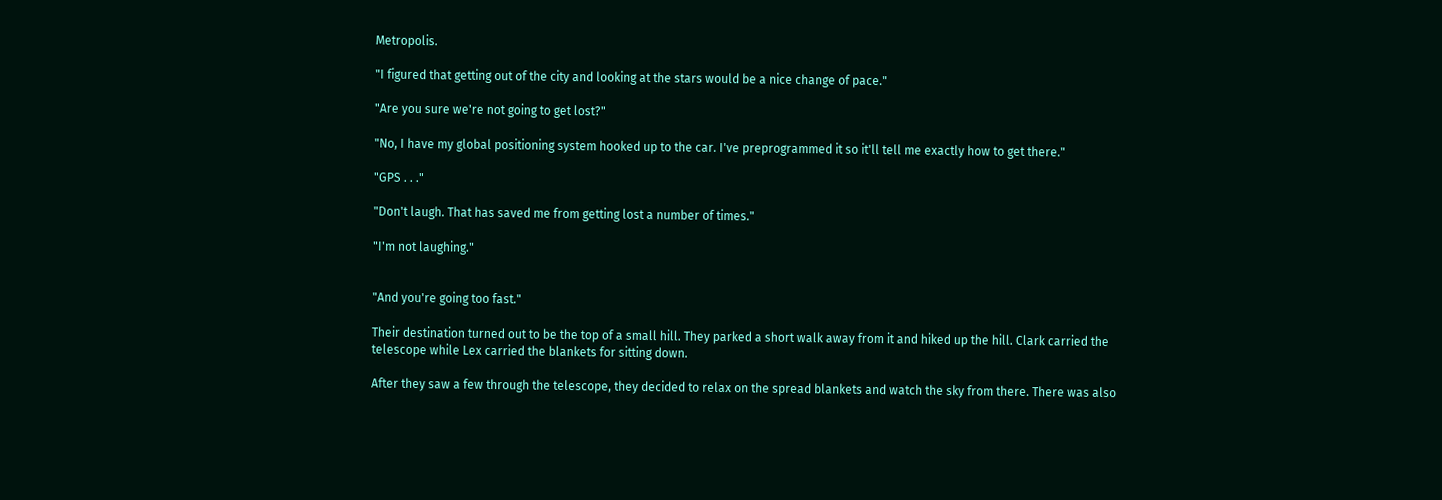Metropolis.

"I figured that getting out of the city and looking at the stars would be a nice change of pace."

"Are you sure we're not going to get lost?"

"No, I have my global positioning system hooked up to the car. I've preprogrammed it so it'll tell me exactly how to get there."

"GPS . . ."

"Don't laugh. That has saved me from getting lost a number of times."

"I'm not laughing."


"And you're going too fast."

Their destination turned out to be the top of a small hill. They parked a short walk away from it and hiked up the hill. Clark carried the telescope while Lex carried the blankets for sitting down.

After they saw a few through the telescope, they decided to relax on the spread blankets and watch the sky from there. There was also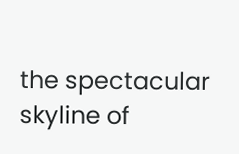the spectacular skyline of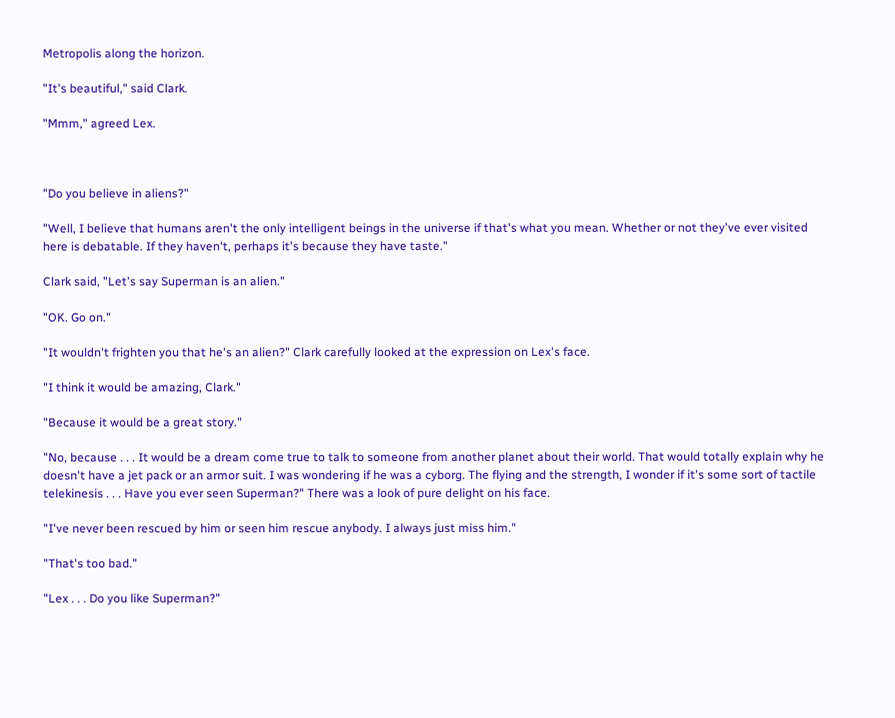Metropolis along the horizon.

"It's beautiful," said Clark.

"Mmm," agreed Lex.



"Do you believe in aliens?"

"Well, I believe that humans aren't the only intelligent beings in the universe if that's what you mean. Whether or not they've ever visited here is debatable. If they haven't, perhaps it's because they have taste."

Clark said, "Let's say Superman is an alien."

"OK. Go on."

"It wouldn't frighten you that he's an alien?" Clark carefully looked at the expression on Lex's face.

"I think it would be amazing, Clark."

"Because it would be a great story."

"No, because . . . It would be a dream come true to talk to someone from another planet about their world. That would totally explain why he doesn't have a jet pack or an armor suit. I was wondering if he was a cyborg. The flying and the strength, I wonder if it's some sort of tactile telekinesis . . . Have you ever seen Superman?" There was a look of pure delight on his face.

"I've never been rescued by him or seen him rescue anybody. I always just miss him."

"That's too bad."

"Lex . . . Do you like Superman?"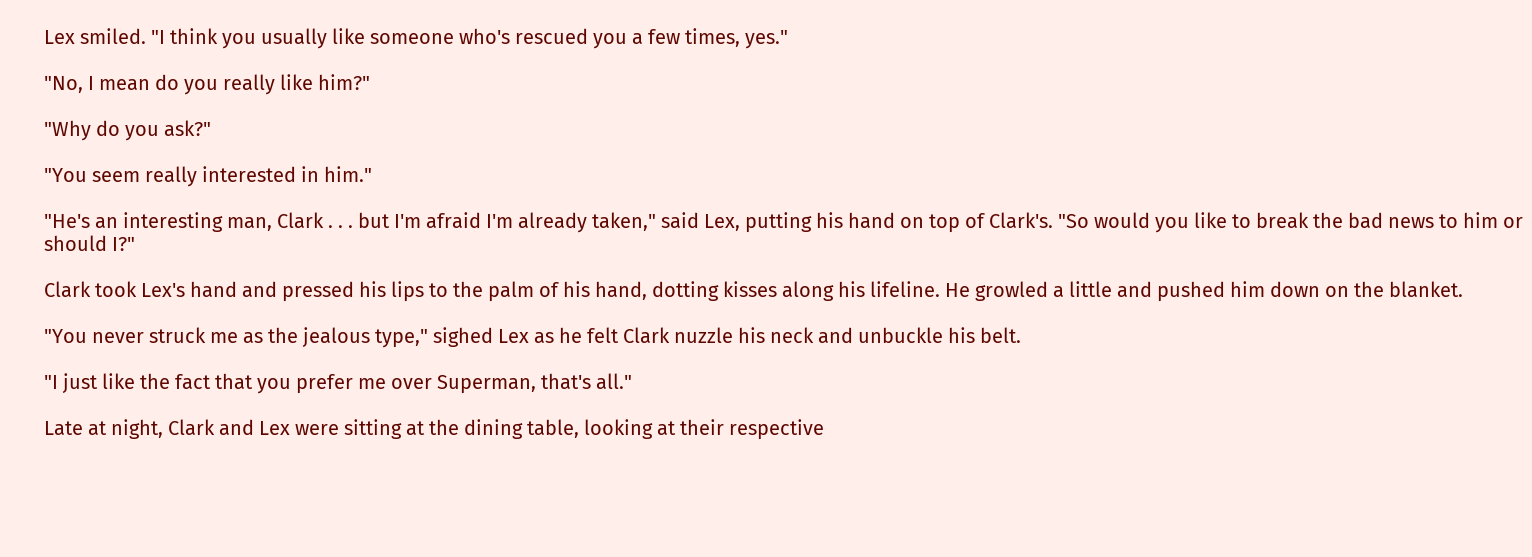Lex smiled. "I think you usually like someone who's rescued you a few times, yes."

"No, I mean do you really like him?"

"Why do you ask?"

"You seem really interested in him."

"He's an interesting man, Clark . . . but I'm afraid I'm already taken," said Lex, putting his hand on top of Clark's. "So would you like to break the bad news to him or should I?"

Clark took Lex's hand and pressed his lips to the palm of his hand, dotting kisses along his lifeline. He growled a little and pushed him down on the blanket.

"You never struck me as the jealous type," sighed Lex as he felt Clark nuzzle his neck and unbuckle his belt.

"I just like the fact that you prefer me over Superman, that's all."

Late at night, Clark and Lex were sitting at the dining table, looking at their respective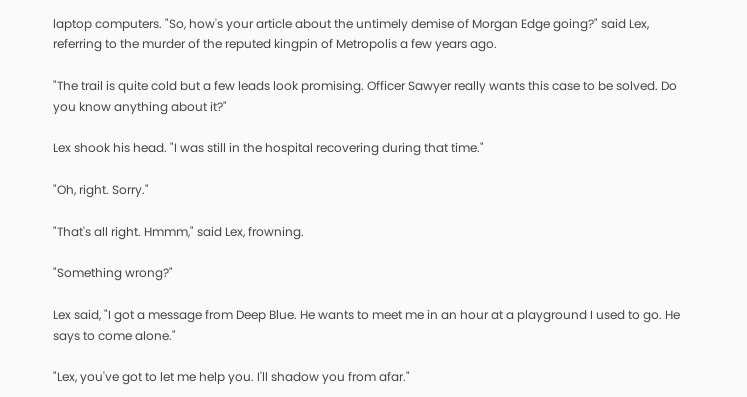laptop computers. "So, how's your article about the untimely demise of Morgan Edge going?" said Lex, referring to the murder of the reputed kingpin of Metropolis a few years ago.

"The trail is quite cold but a few leads look promising. Officer Sawyer really wants this case to be solved. Do you know anything about it?"

Lex shook his head. "I was still in the hospital recovering during that time."

"Oh, right. Sorry."

"That's all right. Hmmm," said Lex, frowning.

"Something wrong?"

Lex said, "I got a message from Deep Blue. He wants to meet me in an hour at a playground I used to go. He says to come alone."

"Lex, you've got to let me help you. I'll shadow you from afar."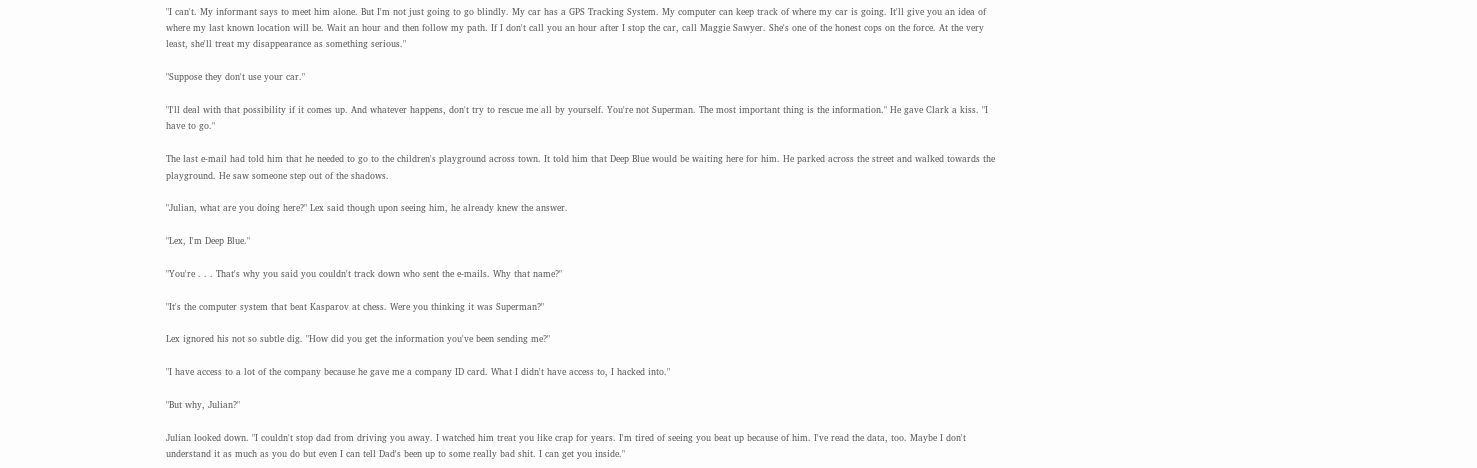"I can't. My informant says to meet him alone. But I'm not just going to go blindly. My car has a GPS Tracking System. My computer can keep track of where my car is going. It'll give you an idea of where my last known location will be. Wait an hour and then follow my path. If I don't call you an hour after I stop the car, call Maggie Sawyer. She's one of the honest cops on the force. At the very least, she'll treat my disappearance as something serious."

"Suppose they don't use your car."

"I'll deal with that possibility if it comes up. And whatever happens, don't try to rescue me all by yourself. You're not Superman. The most important thing is the information." He gave Clark a kiss. "I have to go."

The last e-mail had told him that he needed to go to the children's playground across town. It told him that Deep Blue would be waiting here for him. He parked across the street and walked towards the playground. He saw someone step out of the shadows.

"Julian, what are you doing here?" Lex said though upon seeing him, he already knew the answer.

"Lex, I'm Deep Blue."

"You're . . . That's why you said you couldn't track down who sent the e-mails. Why that name?"

"It's the computer system that beat Kasparov at chess. Were you thinking it was Superman?"

Lex ignored his not so subtle dig. "How did you get the information you've been sending me?"

"I have access to a lot of the company because he gave me a company ID card. What I didn't have access to, I hacked into."

"But why, Julian?"

Julian looked down. "I couldn't stop dad from driving you away. I watched him treat you like crap for years. I'm tired of seeing you beat up because of him. I've read the data, too. Maybe I don't understand it as much as you do but even I can tell Dad's been up to some really bad shit. I can get you inside."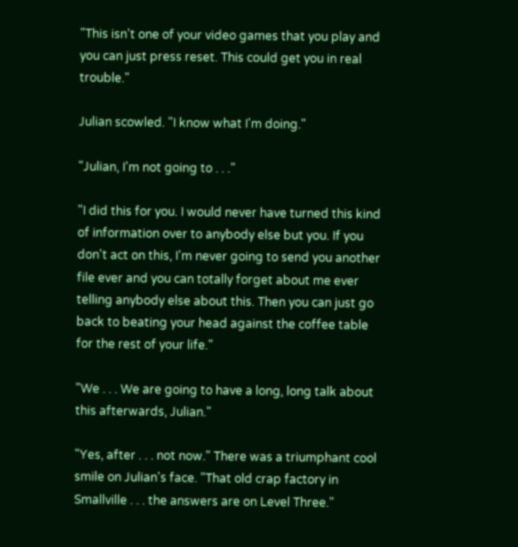"This isn't one of your video games that you play and you can just press reset. This could get you in real trouble."

Julian scowled. "I know what I'm doing."

"Julian, I'm not going to . . ."

"I did this for you. I would never have turned this kind of information over to anybody else but you. If you don't act on this, I'm never going to send you another file ever and you can totally forget about me ever telling anybody else about this. Then you can just go back to beating your head against the coffee table for the rest of your life."

"We . . . We are going to have a long, long talk about this afterwards, Julian."

"Yes, after . . . not now." There was a triumphant cool smile on Julian's face. "That old crap factory in Smallville . . . the answers are on Level Three."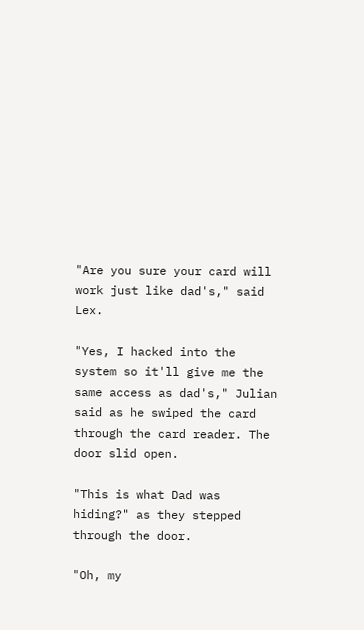"Are you sure your card will work just like dad's," said Lex.

"Yes, I hacked into the system so it'll give me the same access as dad's," Julian said as he swiped the card through the card reader. The door slid open.

"This is what Dad was hiding?" as they stepped through the door.

"Oh, my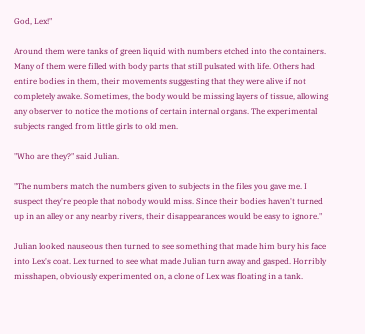God, Lex!"

Around them were tanks of green liquid with numbers etched into the containers. Many of them were filled with body parts that still pulsated with life. Others had entire bodies in them, their movements suggesting that they were alive if not completely awake. Sometimes, the body would be missing layers of tissue, allowing any observer to notice the motions of certain internal organs. The experimental subjects ranged from little girls to old men.

"Who are they?" said Julian.

"The numbers match the numbers given to subjects in the files you gave me. I suspect they're people that nobody would miss. Since their bodies haven't turned up in an alley or any nearby rivers, their disappearances would be easy to ignore."

Julian looked nauseous then turned to see something that made him bury his face into Lex's coat. Lex turned to see what made Julian turn away and gasped. Horribly misshapen, obviously experimented on, a clone of Lex was floating in a tank.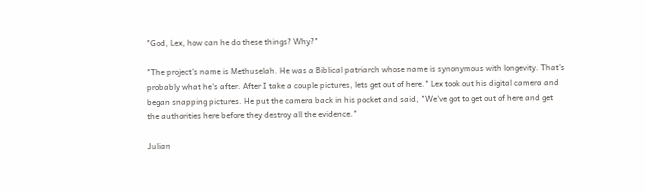"God, Lex, how can he do these things? Why?"

"The project's name is Methuselah. He was a Biblical patriarch whose name is synonymous with longevity. That's probably what he's after. After I take a couple pictures, lets get out of here." Lex took out his digital camera and began snapping pictures. He put the camera back in his pocket and said, "We've got to get out of here and get the authorities here before they destroy all the evidence."

Julian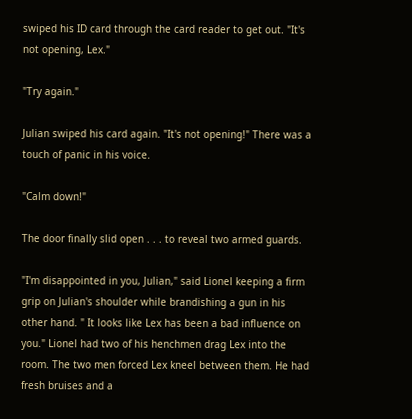swiped his ID card through the card reader to get out. "It's not opening, Lex."

"Try again."

Julian swiped his card again. "It's not opening!" There was a touch of panic in his voice.

"Calm down!"

The door finally slid open . . . to reveal two armed guards.

"I'm disappointed in you, Julian," said Lionel keeping a firm grip on Julian's shoulder while brandishing a gun in his other hand. " It looks like Lex has been a bad influence on you." Lionel had two of his henchmen drag Lex into the room. The two men forced Lex kneel between them. He had fresh bruises and a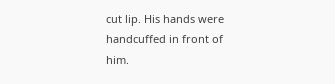cut lip. His hands were handcuffed in front of him.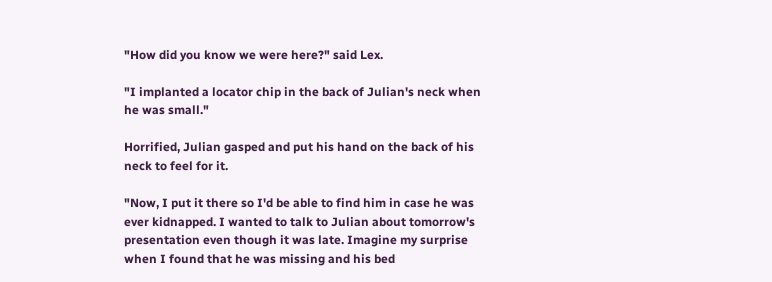"How did you know we were here?" said Lex.

"I implanted a locator chip in the back of Julian's neck when he was small."

Horrified, Julian gasped and put his hand on the back of his neck to feel for it.

"Now, I put it there so I'd be able to find him in case he was ever kidnapped. I wanted to talk to Julian about tomorrow's presentation even though it was late. Imagine my surprise when I found that he was missing and his bed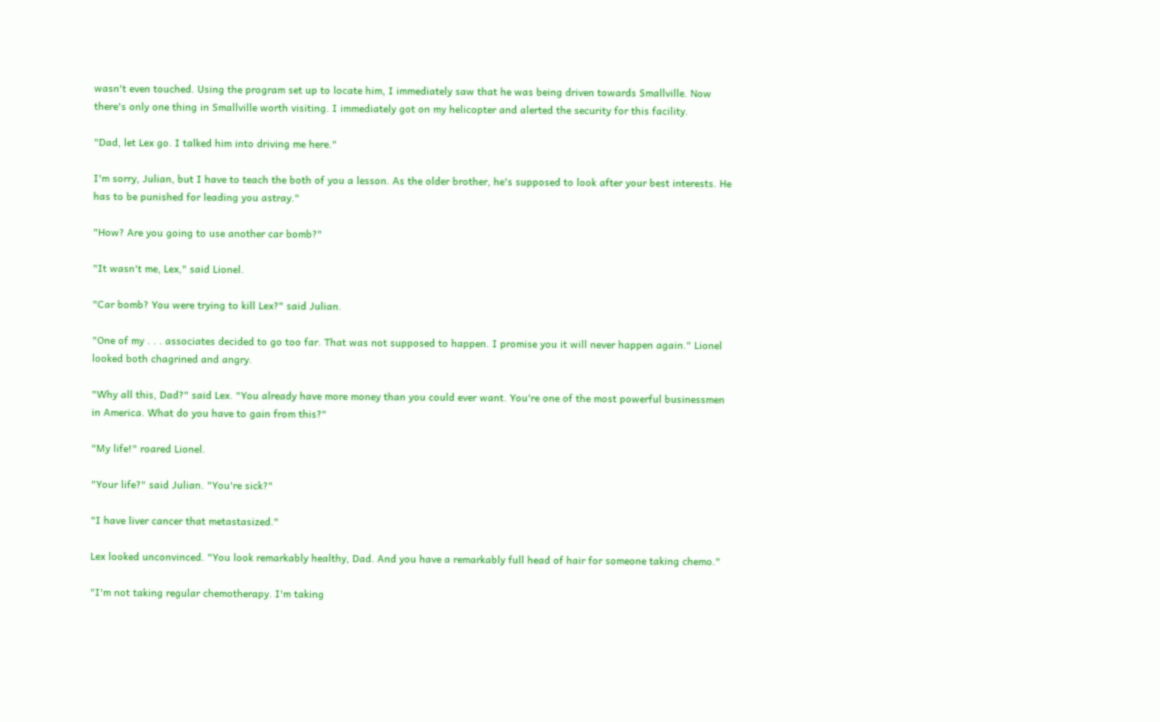wasn't even touched. Using the program set up to locate him, I immediately saw that he was being driven towards Smallville. Now there's only one thing in Smallville worth visiting. I immediately got on my helicopter and alerted the security for this facility.

"Dad, let Lex go. I talked him into driving me here."

I'm sorry, Julian, but I have to teach the both of you a lesson. As the older brother, he's supposed to look after your best interests. He has to be punished for leading you astray."

"How? Are you going to use another car bomb?"

"It wasn't me, Lex," said Lionel.

"Car bomb? You were trying to kill Lex?" said Julian.

"One of my . . . associates decided to go too far. That was not supposed to happen. I promise you it will never happen again." Lionel looked both chagrined and angry.

"Why all this, Dad?" said Lex. "You already have more money than you could ever want. You're one of the most powerful businessmen in America. What do you have to gain from this?"

"My life!" roared Lionel.

"Your life?" said Julian. "You're sick?"

"I have liver cancer that metastasized."

Lex looked unconvinced. "You look remarkably healthy, Dad. And you have a remarkably full head of hair for someone taking chemo."

"I'm not taking regular chemotherapy. I'm taking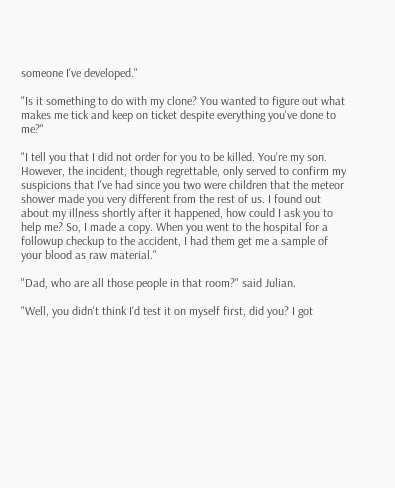someone I've developed."

"Is it something to do with my clone? You wanted to figure out what makes me tick and keep on ticket despite everything you've done to me?"

"I tell you that I did not order for you to be killed. You're my son. However, the incident, though regrettable, only served to confirm my suspicions that I've had since you two were children that the meteor shower made you very different from the rest of us. I found out about my illness shortly after it happened, how could I ask you to help me? So, I made a copy. When you went to the hospital for a followup checkup to the accident, I had them get me a sample of your blood as raw material."

"Dad, who are all those people in that room?" said Julian.

"Well, you didn't think I'd test it on myself first, did you? I got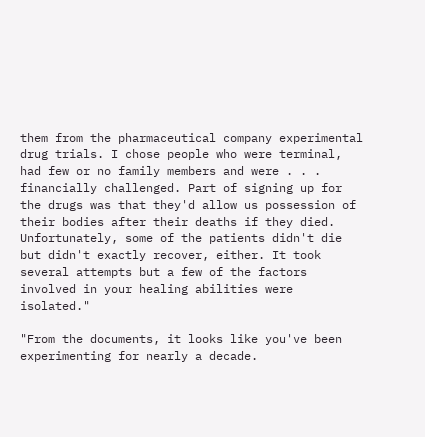them from the pharmaceutical company experimental drug trials. I chose people who were terminal, had few or no family members and were . . . financially challenged. Part of signing up for the drugs was that they'd allow us possession of their bodies after their deaths if they died. Unfortunately, some of the patients didn't die but didn't exactly recover, either. It took several attempts but a few of the factors involved in your healing abilities were isolated."

"From the documents, it looks like you've been experimenting for nearly a decade.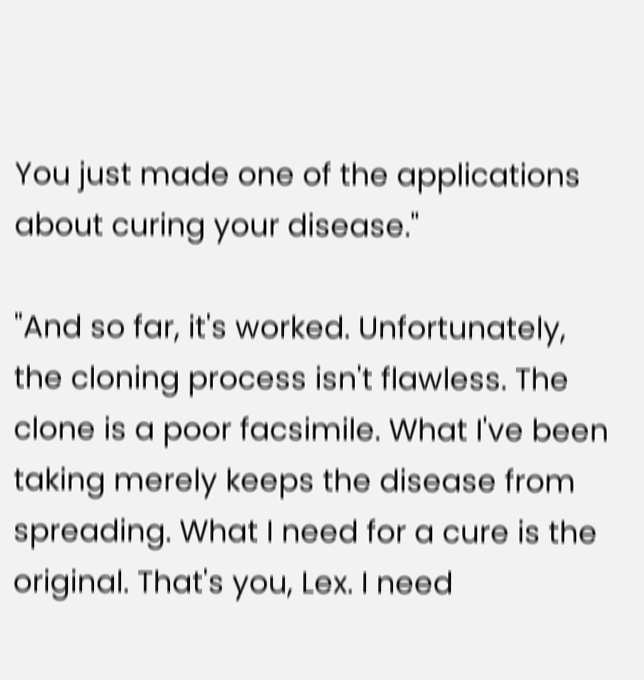You just made one of the applications about curing your disease."

"And so far, it's worked. Unfortunately, the cloning process isn't flawless. The clone is a poor facsimile. What I've been taking merely keeps the disease from spreading. What I need for a cure is the original. That's you, Lex. I need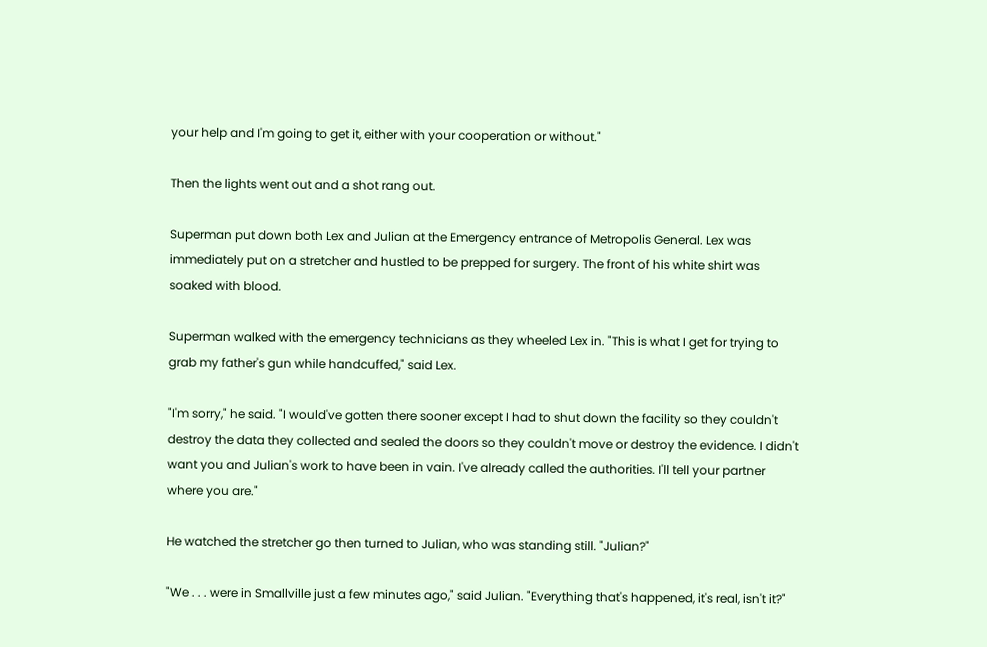your help and I'm going to get it, either with your cooperation or without."

Then the lights went out and a shot rang out.

Superman put down both Lex and Julian at the Emergency entrance of Metropolis General. Lex was immediately put on a stretcher and hustled to be prepped for surgery. The front of his white shirt was soaked with blood.

Superman walked with the emergency technicians as they wheeled Lex in. "This is what I get for trying to grab my father's gun while handcuffed," said Lex.

"I'm sorry," he said. "I would've gotten there sooner except I had to shut down the facility so they couldn't destroy the data they collected and sealed the doors so they couldn't move or destroy the evidence. I didn't want you and Julian's work to have been in vain. I've already called the authorities. I'll tell your partner where you are."

He watched the stretcher go then turned to Julian, who was standing still. "Julian?"

"We . . . were in Smallville just a few minutes ago," said Julian. "Everything that's happened, it's real, isn't it?"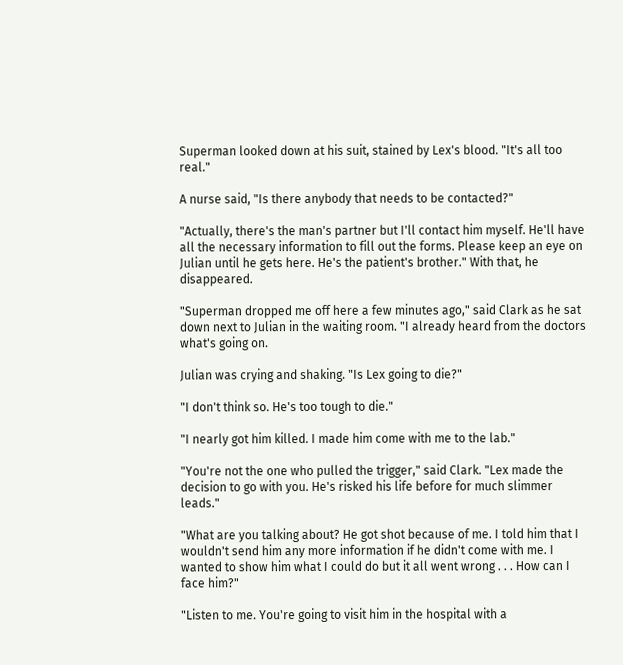Superman looked down at his suit, stained by Lex's blood. "It's all too real."

A nurse said, "Is there anybody that needs to be contacted?"

"Actually, there's the man's partner but I'll contact him myself. He'll have all the necessary information to fill out the forms. Please keep an eye on Julian until he gets here. He's the patient's brother." With that, he disappeared.

"Superman dropped me off here a few minutes ago," said Clark as he sat down next to Julian in the waiting room. "I already heard from the doctors what's going on.

Julian was crying and shaking. "Is Lex going to die?"

"I don't think so. He's too tough to die."

"I nearly got him killed. I made him come with me to the lab."

"You're not the one who pulled the trigger," said Clark. "Lex made the decision to go with you. He's risked his life before for much slimmer leads."

"What are you talking about? He got shot because of me. I told him that I wouldn't send him any more information if he didn't come with me. I wanted to show him what I could do but it all went wrong . . . How can I face him?"

"Listen to me. You're going to visit him in the hospital with a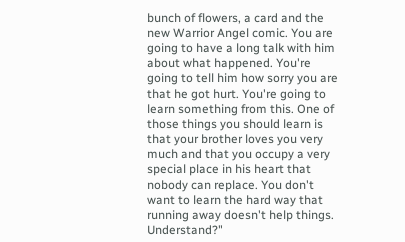bunch of flowers, a card and the new Warrior Angel comic. You are going to have a long talk with him about what happened. You're going to tell him how sorry you are that he got hurt. You're going to learn something from this. One of those things you should learn is that your brother loves you very much and that you occupy a very special place in his heart that nobody can replace. You don't want to learn the hard way that running away doesn't help things. Understand?"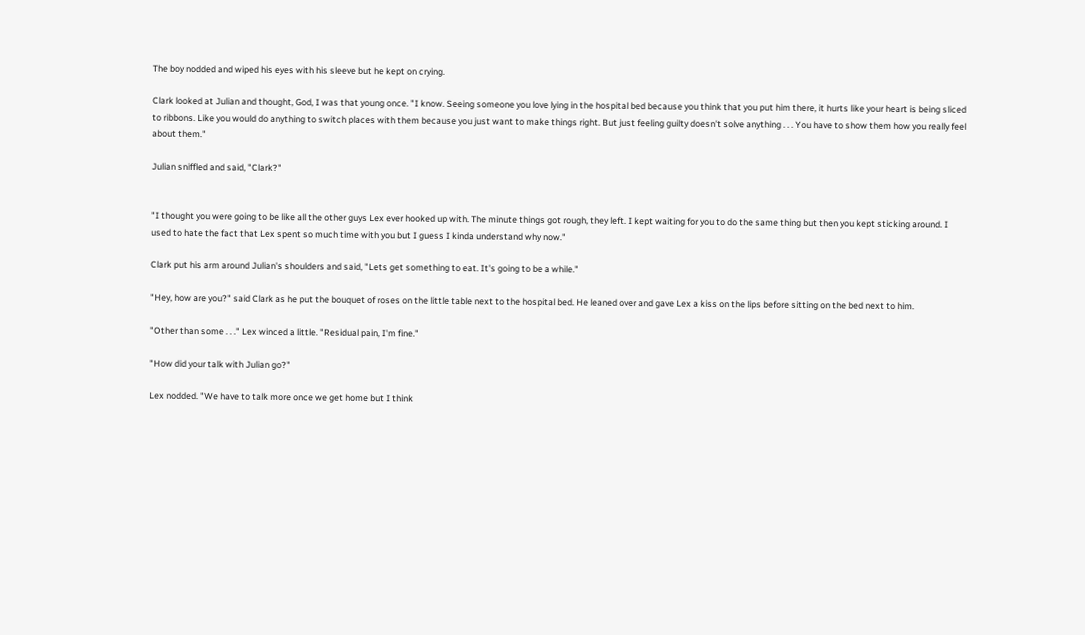The boy nodded and wiped his eyes with his sleeve but he kept on crying.

Clark looked at Julian and thought, God, I was that young once. "I know. Seeing someone you love lying in the hospital bed because you think that you put him there, it hurts like your heart is being sliced to ribbons. Like you would do anything to switch places with them because you just want to make things right. But just feeling guilty doesn't solve anything . . . You have to show them how you really feel about them."

Julian sniffled and said, "Clark?"


"I thought you were going to be like all the other guys Lex ever hooked up with. The minute things got rough, they left. I kept waiting for you to do the same thing but then you kept sticking around. I used to hate the fact that Lex spent so much time with you but I guess I kinda understand why now."

Clark put his arm around Julian's shoulders and said, "Lets get something to eat. It's going to be a while."

"Hey, how are you?" said Clark as he put the bouquet of roses on the little table next to the hospital bed. He leaned over and gave Lex a kiss on the lips before sitting on the bed next to him.

"Other than some . . ." Lex winced a little. "Residual pain, I'm fine."

"How did your talk with Julian go?"

Lex nodded. "We have to talk more once we get home but I think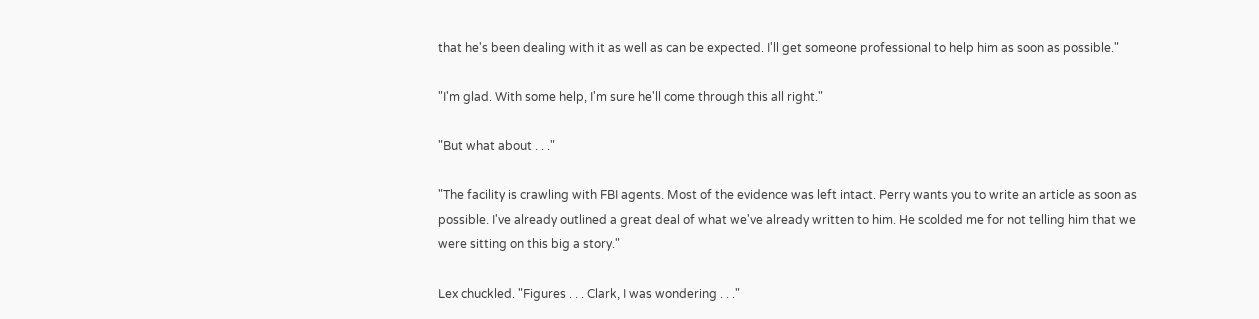that he's been dealing with it as well as can be expected. I'll get someone professional to help him as soon as possible."

"I'm glad. With some help, I'm sure he'll come through this all right."

"But what about . . ."

"The facility is crawling with FBI agents. Most of the evidence was left intact. Perry wants you to write an article as soon as possible. I've already outlined a great deal of what we've already written to him. He scolded me for not telling him that we were sitting on this big a story."

Lex chuckled. "Figures . . . Clark, I was wondering . . ."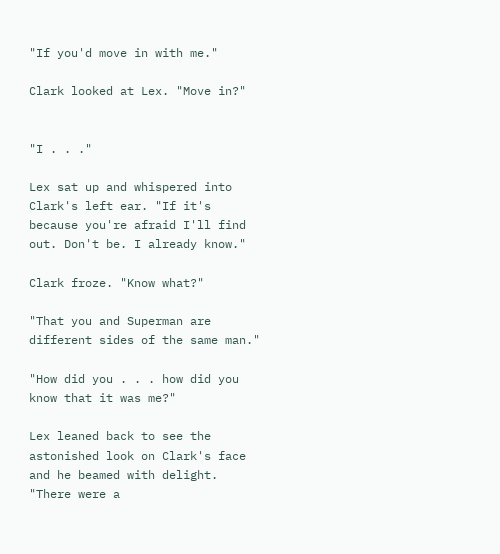"If you'd move in with me."

Clark looked at Lex. "Move in?"


"I . . ."

Lex sat up and whispered into Clark's left ear. "If it's because you're afraid I'll find out. Don't be. I already know."

Clark froze. "Know what?"

"That you and Superman are different sides of the same man."

"How did you . . . how did you know that it was me?"

Lex leaned back to see the astonished look on Clark's face and he beamed with delight. "There were a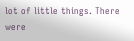lot of little things. There were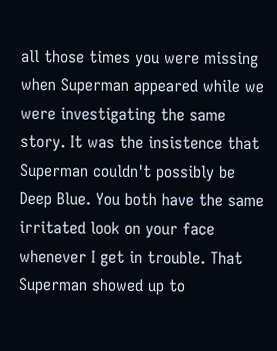all those times you were missing when Superman appeared while we were investigating the same story. It was the insistence that Superman couldn't possibly be Deep Blue. You both have the same irritated look on your face whenever I get in trouble. That Superman showed up to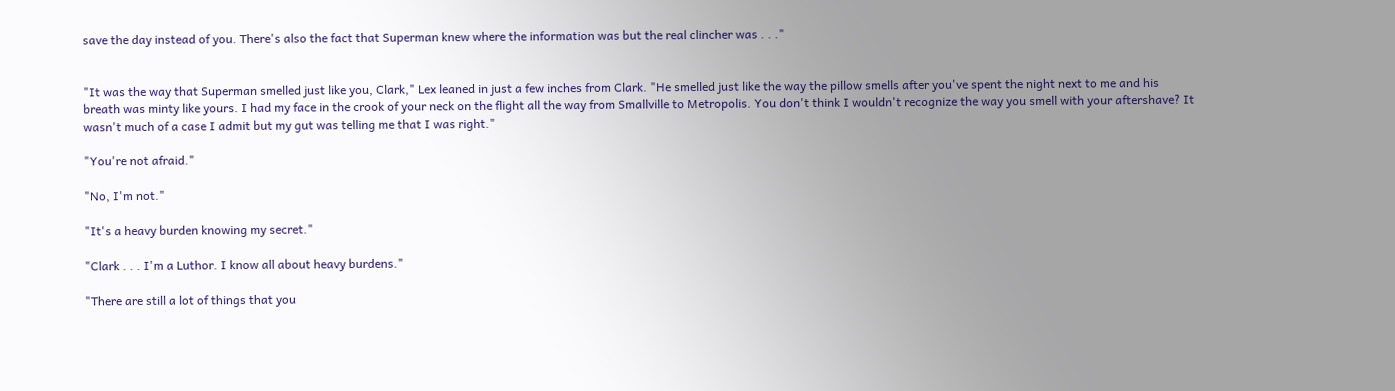save the day instead of you. There's also the fact that Superman knew where the information was but the real clincher was . . ."


"It was the way that Superman smelled just like you, Clark," Lex leaned in just a few inches from Clark. "He smelled just like the way the pillow smells after you've spent the night next to me and his breath was minty like yours. I had my face in the crook of your neck on the flight all the way from Smallville to Metropolis. You don't think I wouldn't recognize the way you smell with your aftershave? It wasn't much of a case I admit but my gut was telling me that I was right."

"You're not afraid."

"No, I'm not."

"It's a heavy burden knowing my secret."

"Clark . . . I'm a Luthor. I know all about heavy burdens."

"There are still a lot of things that you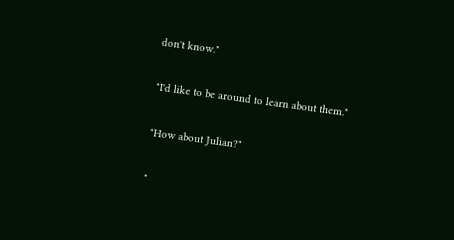don't know."

"I'd like to be around to learn about them."

"How about Julian?"

"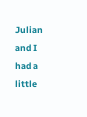Julian and I had a little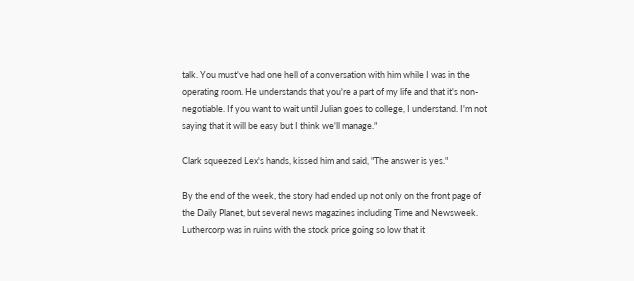talk. You must've had one hell of a conversation with him while I was in the operating room. He understands that you're a part of my life and that it's non-negotiable. If you want to wait until Julian goes to college, I understand. I'm not saying that it will be easy but I think we'll manage."

Clark squeezed Lex's hands, kissed him and said, "The answer is yes."

By the end of the week, the story had ended up not only on the front page of the Daily Planet, but several news magazines including Time and Newsweek. Luthercorp was in ruins with the stock price going so low that it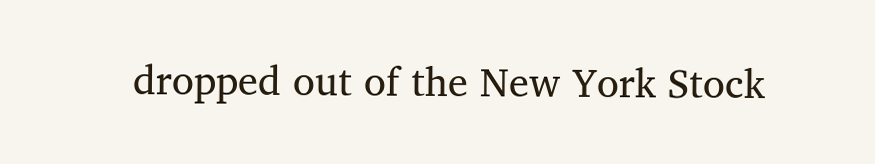dropped out of the New York Stock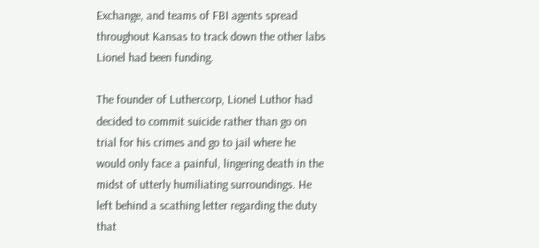Exchange, and teams of FBI agents spread throughout Kansas to track down the other labs Lionel had been funding.

The founder of Luthercorp, Lionel Luthor had decided to commit suicide rather than go on trial for his crimes and go to jail where he would only face a painful, lingering death in the midst of utterly humiliating surroundings. He left behind a scathing letter regarding the duty that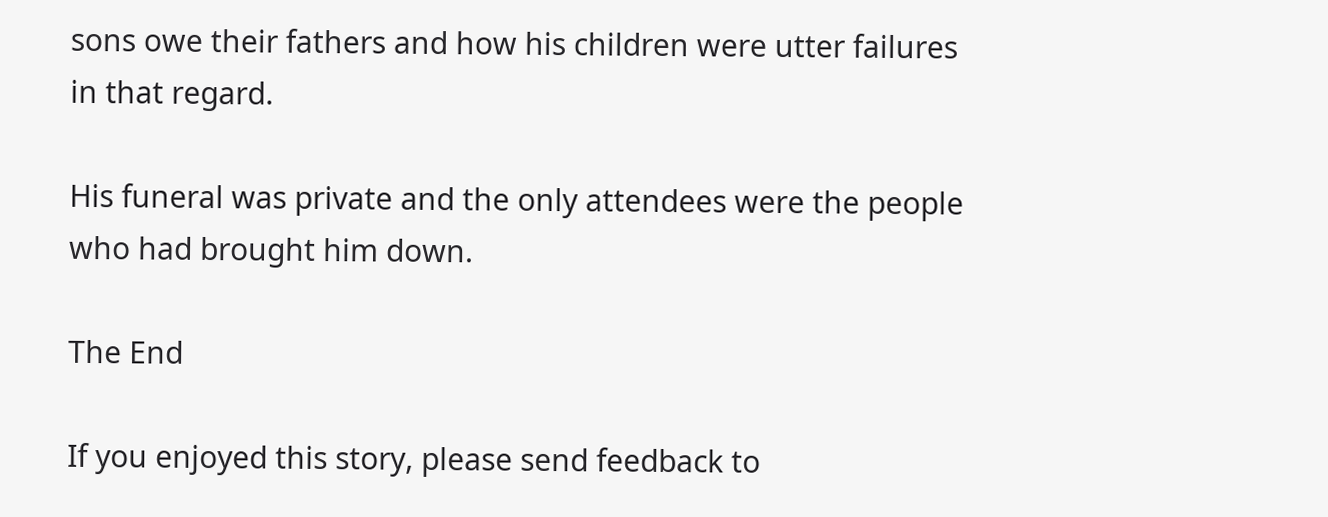sons owe their fathers and how his children were utter failures in that regard.

His funeral was private and the only attendees were the people who had brought him down.

The End

If you enjoyed this story, please send feedback to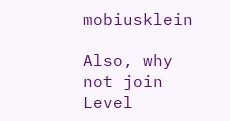mobiusklein

Also, why not join Level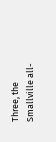Three, the Smallville all-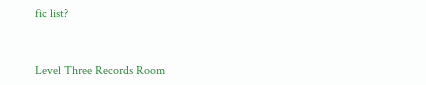fic list?


Level Three Records Room